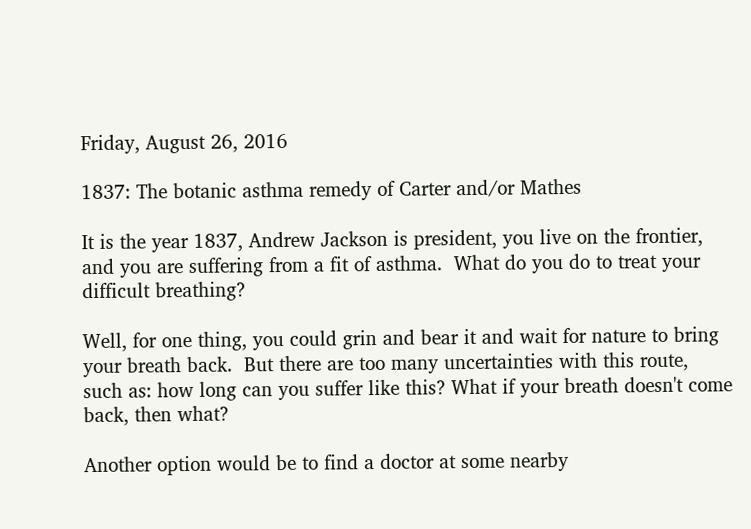Friday, August 26, 2016

1837: The botanic asthma remedy of Carter and/or Mathes

It is the year 1837, Andrew Jackson is president, you live on the frontier, and you are suffering from a fit of asthma.  What do you do to treat your difficult breathing?

Well, for one thing, you could grin and bear it and wait for nature to bring your breath back.  But there are too many uncertainties with this route, such as: how long can you suffer like this? What if your breath doesn't come back, then what?

Another option would be to find a doctor at some nearby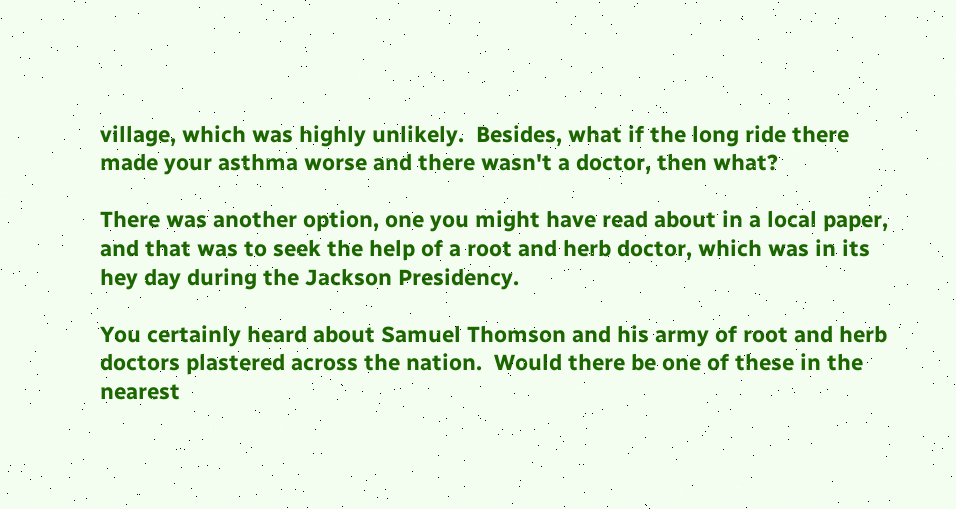village, which was highly unlikely.  Besides, what if the long ride there made your asthma worse and there wasn't a doctor, then what?

There was another option, one you might have read about in a local paper, and that was to seek the help of a root and herb doctor, which was in its hey day during the Jackson Presidency.

You certainly heard about Samuel Thomson and his army of root and herb doctors plastered across the nation.  Would there be one of these in the nearest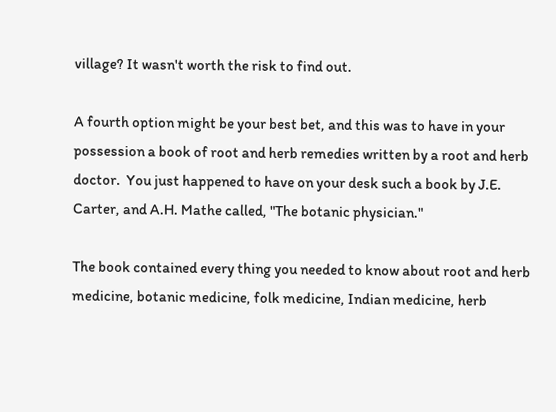village? It wasn't worth the risk to find out.

A fourth option might be your best bet, and this was to have in your possession a book of root and herb remedies written by a root and herb doctor.  You just happened to have on your desk such a book by J.E. Carter, and A.H. Mathe called, "The botanic physician."

The book contained every thing you needed to know about root and herb medicine, botanic medicine, folk medicine, Indian medicine, herb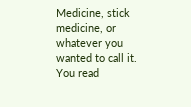Medicine, stick medicine, or whatever you wanted to call it.  You read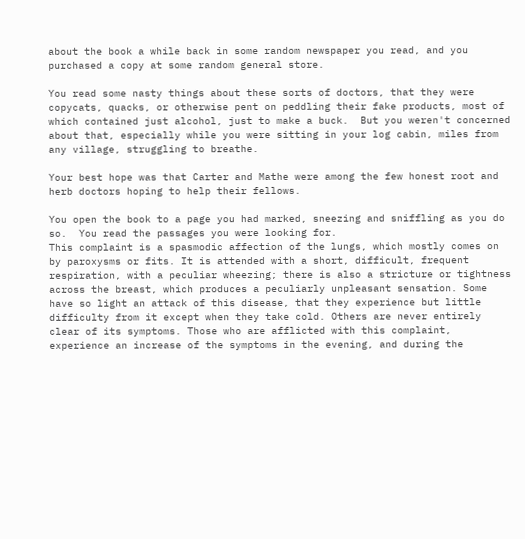about the book a while back in some random newspaper you read, and you purchased a copy at some random general store.

You read some nasty things about these sorts of doctors, that they were copycats, quacks, or otherwise pent on peddling their fake products, most of which contained just alcohol, just to make a buck.  But you weren't concerned about that, especially while you were sitting in your log cabin, miles from any village, struggling to breathe.

Your best hope was that Carter and Mathe were among the few honest root and herb doctors hoping to help their fellows.

You open the book to a page you had marked, sneezing and sniffling as you do so.  You read the passages you were looking for.
This complaint is a spasmodic affection of the lungs, which mostly comes on by paroxysms or fits. It is attended with a short, difficult, frequent respiration, with a peculiar wheezing; there is also a stricture or tightness across the breast, which produces a peculiarly unpleasant sensation. Some have so light an attack of this disease, that they experience but little difficulty from it except when they take cold. Others are never entirely clear of its symptoms. Those who are afflicted with this complaint, experience an increase of the symptoms in the evening, and during the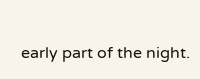early part of the night.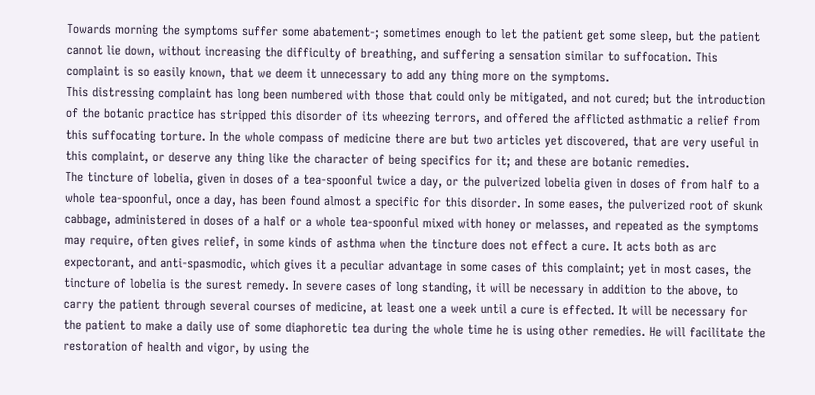Towards morning the symptoms suffer some abatement-; sometimes enough to let the patient get some sleep, but the patient cannot lie down, without increasing the difficulty of breathing, and suffering a sensation similar to suffocation. This complaint is so easily known, that we deem it unnecessary to add any thing more on the symptoms.
This distressing complaint has long been numbered with those that could only be mitigated, and not cured; but the introduction of the botanic practice has stripped this disorder of its wheezing terrors, and offered the afflicted asthmatic a relief from this suffocating torture. In the whole compass of medicine there are but two articles yet discovered, that are very useful in this complaint, or deserve any thing like the character of being specifics for it; and these are botanic remedies.
The tincture of lobelia, given in doses of a tea-spoonful twice a day, or the pulverized lobelia given in doses of from half to a whole tea-spoonful, once a day, has been found almost a specific for this disorder. In some eases, the pulverized root of skunk cabbage, administered in doses of a half or a whole tea-spoonful mixed with honey or melasses, and repeated as the symptoms may require, often gives relief, in some kinds of asthma when the tincture does not effect a cure. It acts both as arc expectorant, and anti-spasmodic, which gives it a peculiar advantage in some cases of this complaint; yet in most cases, the tincture of lobelia is the surest remedy. In severe cases of long standing, it will be necessary in addition to the above, to carry the patient through several courses of medicine, at least one a week until a cure is effected. It will be necessary for the patient to make a daily use of some diaphoretic tea during the whole time he is using other remedies. He will facilitate the restoration of health and vigor, by using the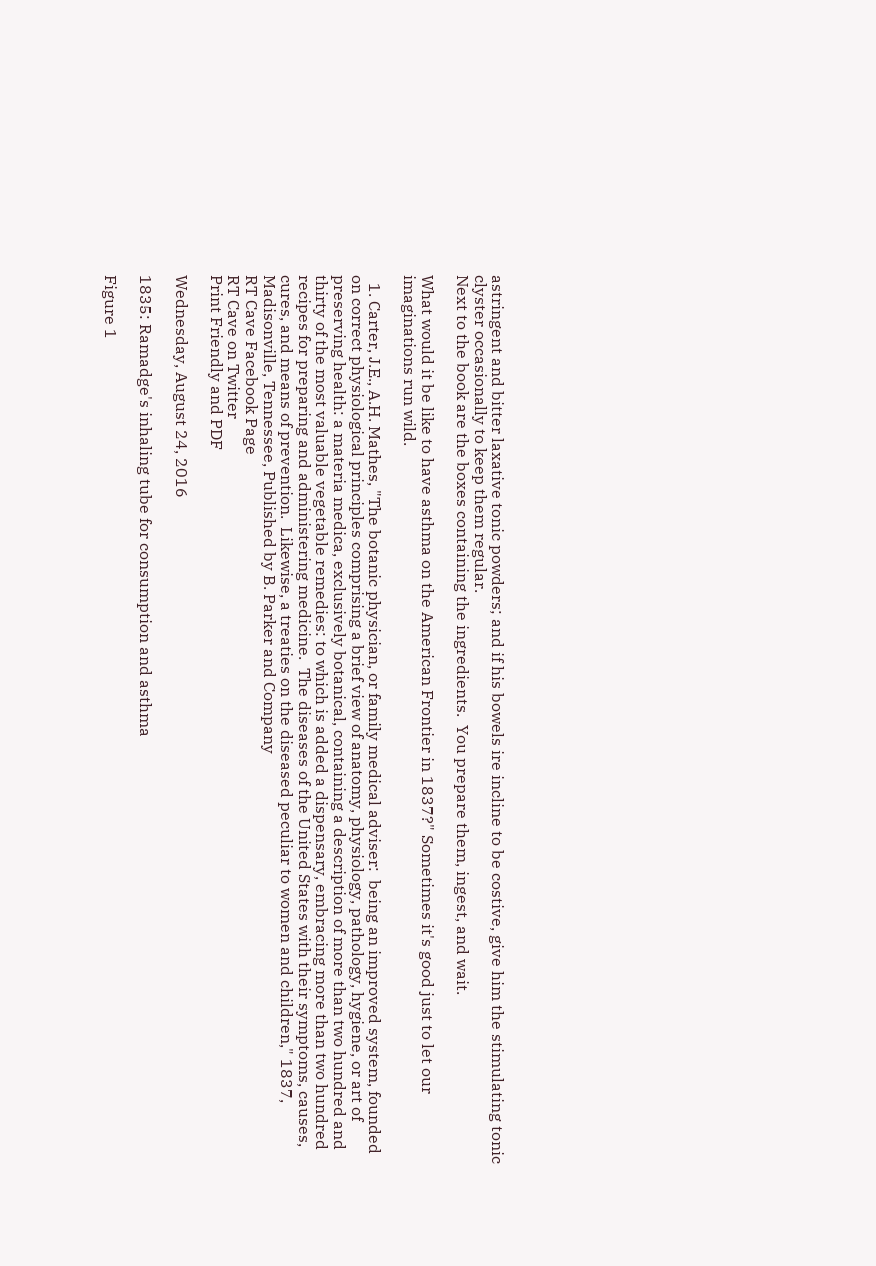astringent and bitter laxative tonic powders; and if his bowels ire incline to be costive, give him the stimulating tonic clyster occasionally to keep them regular.
Next to the book are the boxes containing the ingredients.  You prepare them, ingest, and wait.

What would it be like to have asthma on the American Frontier in 1837?" Sometimes it's good just to let our imaginations run wild.

  1. Carter, J.E., A.H. Mathes, "The botanic physician, or family medical adviser:  being an improved system, founded on correct physiological principles comprising a brief view of anatomy, physiology, pathology, hygiene, or art of preserving health: a materia medica, exclusively botanical, containing a description of more than two hundred and thirty of the most valuable vegetable remedies: to which is added a dispensary, embracing more than two hundred recipes for preparing and administering medicine.  The diseases of the United States with their symptoms, causes, cures, and means of prevention.  Likewise, a treaties on the diseased peculiar to women and children," 1837, Madisonville, Tennessee, Published by B. Parker and Company
RT Cave Facebook Page
RT Cave on Twitter
Print Friendly and PDF

Wednesday, August 24, 2016

1835: Ramadge's inhaling tube for consumption and asthma

Figure 1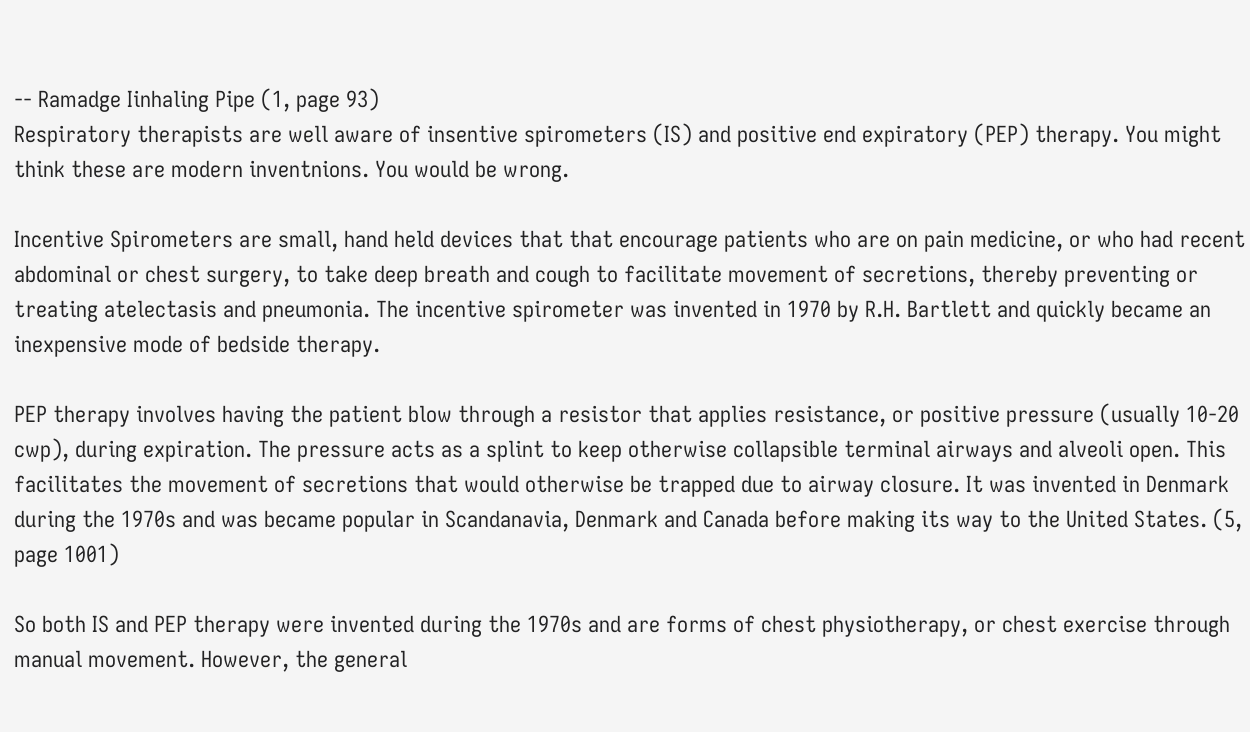-- Ramadge Iinhaling Pipe (1, page 93)
Respiratory therapists are well aware of insentive spirometers (IS) and positive end expiratory (PEP) therapy. You might think these are modern inventnions. You would be wrong.

Incentive Spirometers are small, hand held devices that that encourage patients who are on pain medicine, or who had recent abdominal or chest surgery, to take deep breath and cough to facilitate movement of secretions, thereby preventing or treating atelectasis and pneumonia. The incentive spirometer was invented in 1970 by R.H. Bartlett and quickly became an inexpensive mode of bedside therapy.

PEP therapy involves having the patient blow through a resistor that applies resistance, or positive pressure (usually 10-20 cwp), during expiration. The pressure acts as a splint to keep otherwise collapsible terminal airways and alveoli open. This facilitates the movement of secretions that would otherwise be trapped due to airway closure. It was invented in Denmark during the 1970s and was became popular in Scandanavia, Denmark and Canada before making its way to the United States. (5, page 1001)

So both IS and PEP therapy were invented during the 1970s and are forms of chest physiotherapy, or chest exercise through manual movement. However, the general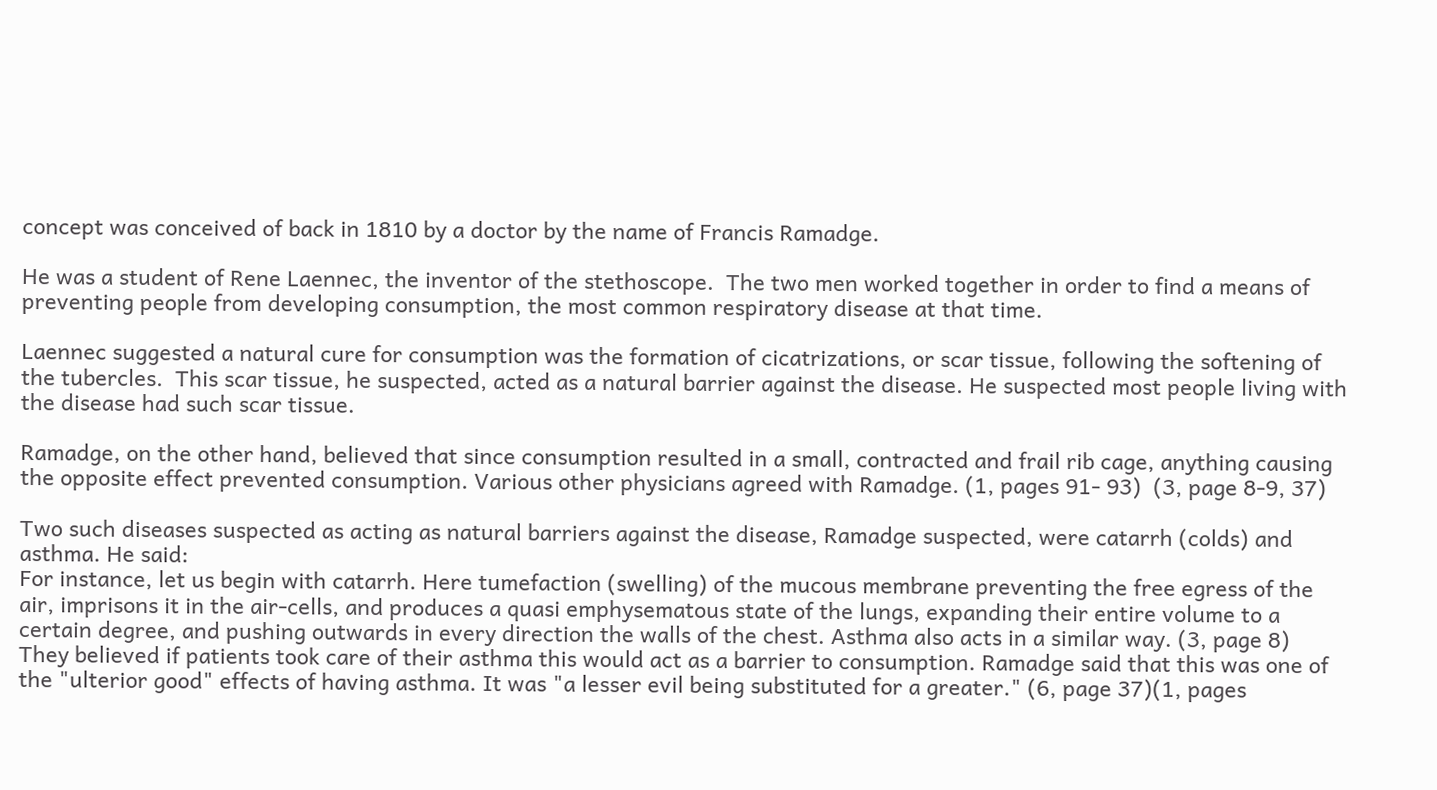concept was conceived of back in 1810 by a doctor by the name of Francis Ramadge.

He was a student of Rene Laennec, the inventor of the stethoscope.  The two men worked together in order to find a means of preventing people from developing consumption, the most common respiratory disease at that time.

Laennec suggested a natural cure for consumption was the formation of cicatrizations, or scar tissue, following the softening of the tubercles.  This scar tissue, he suspected, acted as a natural barrier against the disease. He suspected most people living with the disease had such scar tissue.

Ramadge, on the other hand, believed that since consumption resulted in a small, contracted and frail rib cage, anything causing the opposite effect prevented consumption. Various other physicians agreed with Ramadge. (1, pages 91- 93)  (3, page 8-9, 37)

Two such diseases suspected as acting as natural barriers against the disease, Ramadge suspected, were catarrh (colds) and asthma. He said:
For instance, let us begin with catarrh. Here tumefaction (swelling) of the mucous membrane preventing the free egress of the air, imprisons it in the air-cells, and produces a quasi emphysematous state of the lungs, expanding their entire volume to a certain degree, and pushing outwards in every direction the walls of the chest. Asthma also acts in a similar way. (3, page 8)
They believed if patients took care of their asthma this would act as a barrier to consumption. Ramadge said that this was one of the "ulterior good" effects of having asthma. It was "a lesser evil being substituted for a greater." (6, page 37)(1, pages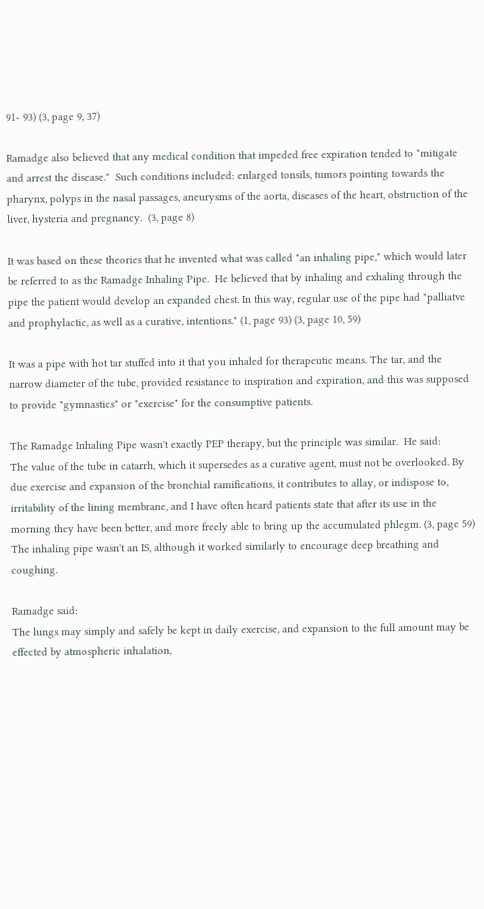91- 93) (3, page 9, 37)

Ramadge also believed that any medical condition that impeded free expiration tended to "mitigate and arrest the disease."  Such conditions included: enlarged tonsils, tumors pointing towards the pharynx, polyps in the nasal passages, aneurysms of the aorta, diseases of the heart, obstruction of the liver, hysteria and pregnancy.  (3, page 8)

It was based on these theories that he invented what was called "an inhaling pipe," which would later be referred to as the Ramadge Inhaling Pipe.  He believed that by inhaling and exhaling through the pipe the patient would develop an expanded chest. In this way, regular use of the pipe had "palliatve and prophylactic, as well as a curative, intentions." (1, page 93) (3, page 10, 59)

It was a pipe with hot tar stuffed into it that you inhaled for therapeutic means. The tar, and the narrow diameter of the tube, provided resistance to inspiration and expiration, and this was supposed to provide "gymnastics" or "exercise" for the consumptive patients.

The Ramadge Inhaling Pipe wasn't exactly PEP therapy, but the principle was similar.  He said:
The value of the tube in catarrh, which it supersedes as a curative agent, must not be overlooked. By due exercise and expansion of the bronchial ramifications, it contributes to allay, or indispose to, irritability of the lining membrane, and I have often heard patients state that after its use in the morning they have been better, and more freely able to bring up the accumulated phlegm. (3, page 59)
The inhaling pipe wasn't an IS, although it worked similarly to encourage deep breathing and coughing.

Ramadge said:
The lungs may simply and safely be kept in daily exercise, and expansion to the full amount may be effected by atmospheric inhalation,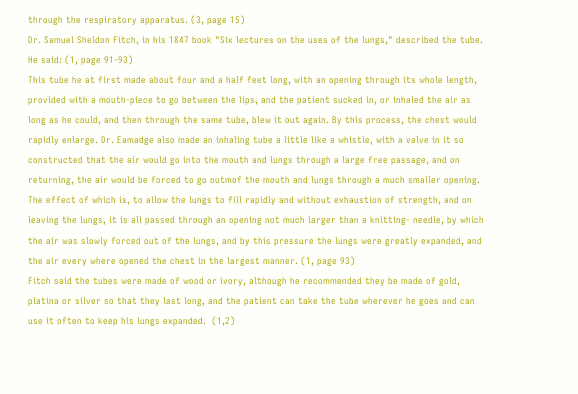through the respiratory apparatus. (3, page 15)
Dr. Samuel Sheldon Fitch, in his 1847 book "Six lectures on the uses of the lungs," described the tube.  He said: (1, page 91-93)
This tube he at first made about four and a half feet long, with an opening through its whole length, provided with a mouth-piece to go between the lips, and the patient sucked in, or inhaled the air as long as he could, and then through the same tube, blew it out again. By this process, the chest would rapidly enlarge. Dr. Eamadge also made an inhaling tube a little like a whistle, with a valve in it so constructed that the air would go into the mouth and lungs through a large free passage, and on returning, the air would be forced to go outmof the mouth and lungs through a much smaller opening. The effect of which is, to allow the lungs to fill rapidly and without exhaustion of strength, and on leaving the lungs, it is all passed through an opening not much larger than a knitting- needle, by which the air was slowly forced out of the lungs, and by this pressure the lungs were greatly expanded, and the air every where opened the chest in the largest manner. (1, page 93)
Fitch said the tubes were made of wood or ivory, although he recommended they be made of gold, platina or silver so that they last long, and the patient can take the tube wherever he goes and can use it often to keep his lungs expanded.  (1,2)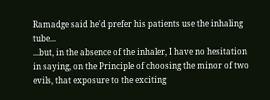Ramadge said he'd prefer his patients use the inhaling tube...
...but, in the absence of the inhaler, I have no hesitation in saying, on the Principle of choosing the minor of two evils, that exposure to the exciting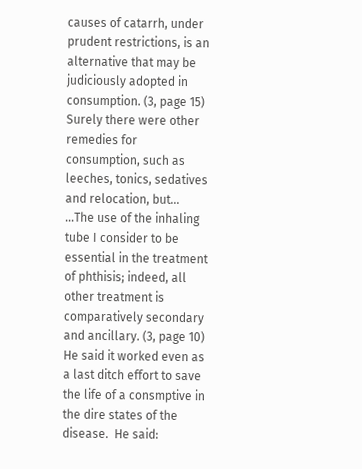causes of catarrh, under prudent restrictions, is an alternative that may be judiciously adopted in consumption. (3, page 15)
Surely there were other remedies for consumption, such as leeches, tonics, sedatives and relocation, but...
...The use of the inhaling tube I consider to be essential in the treatment of phthisis; indeed, all other treatment is comparatively secondary and ancillary. (3, page 10)
He said it worked even as a last ditch effort to save the life of a consmptive in the dire states of the disease.  He said: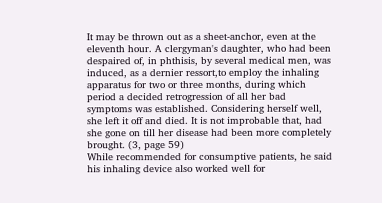It may be thrown out as a sheet-anchor, even at the eleventh hour. A clergyman's daughter, who had been despaired of, in phthisis, by several medical men, was induced, as a dernier ressort,to employ the inhaling apparatus for two or three months, during which period a decided retrogression of all her bad symptoms was established. Considering herself well, she left it off and died. It is not improbable that, had she gone on till her disease had been more completely brought. (3, page 59)
While recommended for consumptive patients, he said his inhaling device also worked well for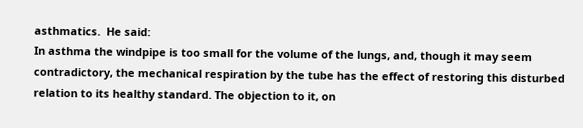asthmatics.  He said:
In asthma the windpipe is too small for the volume of the lungs, and, though it may seem contradictory, the mechanical respiration by the tube has the effect of restoring this disturbed relation to its healthy standard. The objection to it, on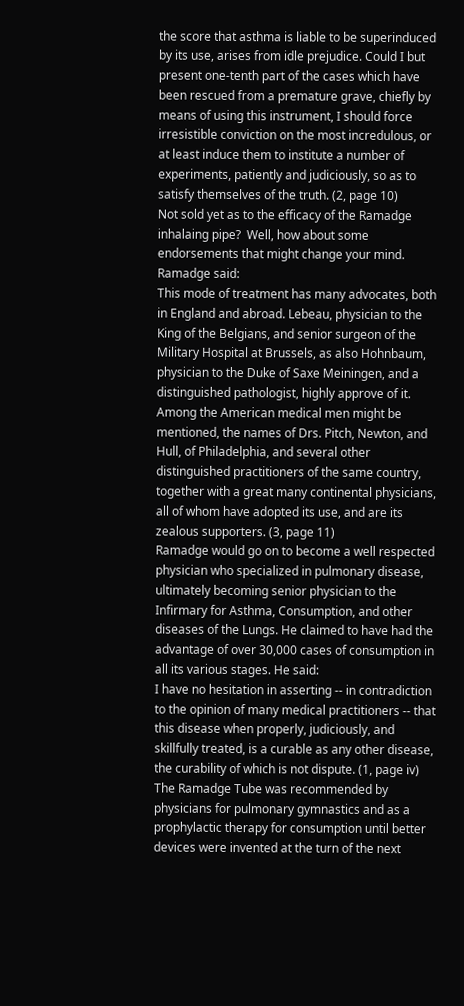the score that asthma is liable to be superinduced by its use, arises from idle prejudice. Could I but present one-tenth part of the cases which have been rescued from a premature grave, chiefly by means of using this instrument, I should force irresistible conviction on the most incredulous, or at least induce them to institute a number of experiments, patiently and judiciously, so as to satisfy themselves of the truth. (2, page 10)
Not sold yet as to the efficacy of the Ramadge inhalaing pipe?  Well, how about some endorsements that might change your mind.  Ramadge said:
This mode of treatment has many advocates, both in England and abroad. Lebeau, physician to the King of the Belgians, and senior surgeon of the Military Hospital at Brussels, as also Hohnbaum, physician to the Duke of Saxe Meiningen, and a distinguished pathologist, highly approve of it. Among the American medical men might be mentioned, the names of Drs. Pitch, Newton, and Hull, of Philadelphia, and several other distinguished practitioners of the same country, together with a great many continental physicians, all of whom have adopted its use, and are its zealous supporters. (3, page 11)
Ramadge would go on to become a well respected physician who specialized in pulmonary disease, ultimately becoming senior physician to the Infirmary for Asthma, Consumption, and other diseases of the Lungs. He claimed to have had the advantage of over 30,000 cases of consumption in all its various stages. He said:
I have no hesitation in asserting -- in contradiction to the opinion of many medical practitioners -- that this disease when properly, judiciously, and skillfully treated, is a curable as any other disease, the curability of which is not dispute. (1, page iv)
The Ramadge Tube was recommended by physicians for pulmonary gymnastics and as a prophylactic therapy for consumption until better devices were invented at the turn of the next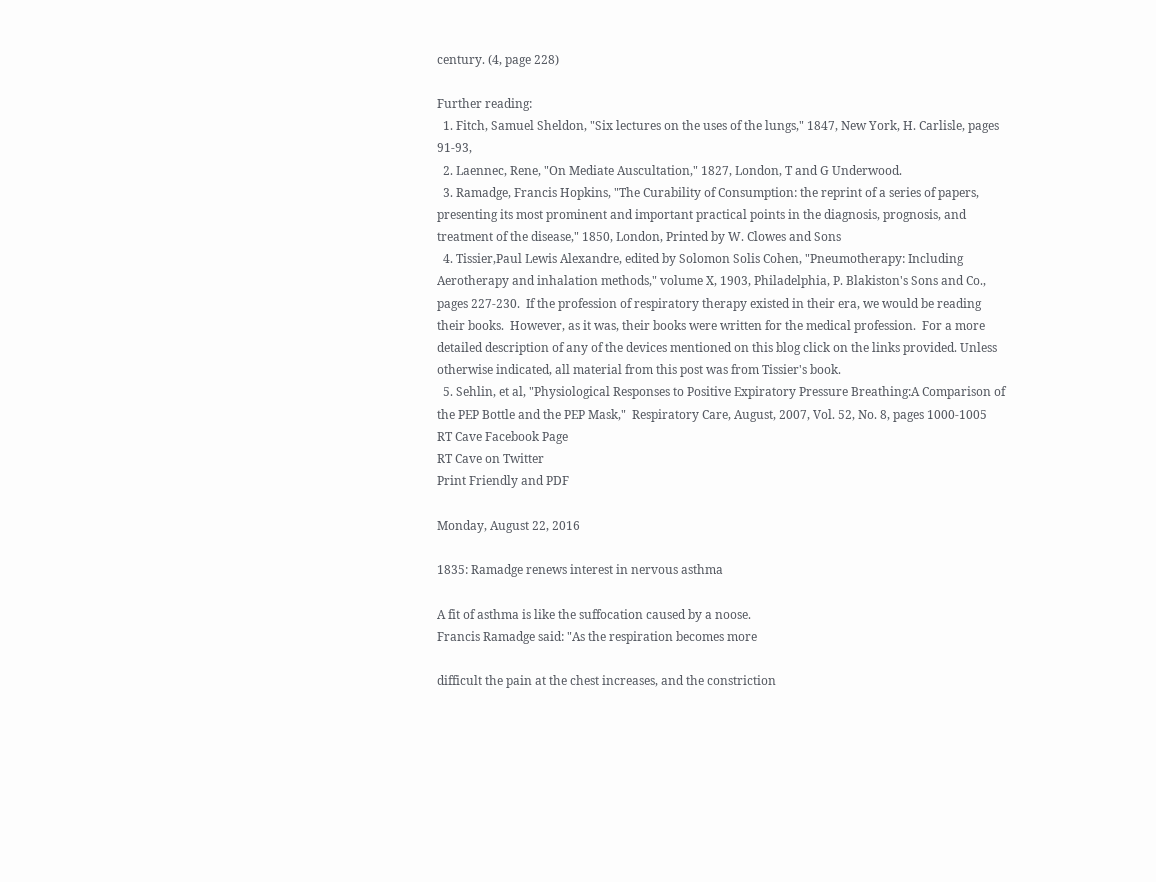century. (4, page 228)

Further reading:
  1. Fitch, Samuel Sheldon, "Six lectures on the uses of the lungs," 1847, New York, H. Carlisle, pages 91-93,
  2. Laennec, Rene, "On Mediate Auscultation," 1827, London, T and G Underwood.
  3. Ramadge, Francis Hopkins, "The Curability of Consumption: the reprint of a series of papers, presenting its most prominent and important practical points in the diagnosis, prognosis, and treatment of the disease," 1850, London, Printed by W. Clowes and Sons
  4. Tissier,Paul Lewis Alexandre, edited by Solomon Solis Cohen, "Pneumotherapy: Including Aerotherapy and inhalation methods," volume X, 1903, Philadelphia, P. Blakiston's Sons and Co., pages 227-230.  If the profession of respiratory therapy existed in their era, we would be reading their books.  However, as it was, their books were written for the medical profession.  For a more detailed description of any of the devices mentioned on this blog click on the links provided. Unless otherwise indicated, all material from this post was from Tissier's book.
  5. Sehlin, et al, "Physiological Responses to Positive Expiratory Pressure Breathing:A Comparison of the PEP Bottle and the PEP Mask,"  Respiratory Care, August, 2007, Vol. 52, No. 8, pages 1000-1005
RT Cave Facebook Page
RT Cave on Twitter
Print Friendly and PDF

Monday, August 22, 2016

1835: Ramadge renews interest in nervous asthma

A fit of asthma is like the suffocation caused by a noose.
Francis Ramadge said: "As the respiration becomes more

difficult the pain at the chest increases, and the constriction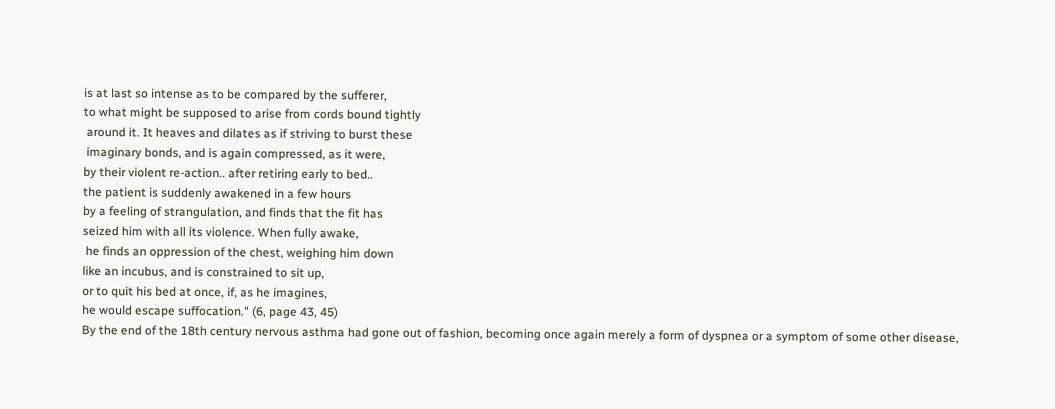is at last so intense as to be compared by the sufferer,
to what might be supposed to arise from cords bound tightly
 around it. It heaves and dilates as if striving to burst these
 imaginary bonds, and is again compressed, as it were,
by their violent re-action.. after retiring early to bed..
the patient is suddenly awakened in a few hours
by a feeling of strangulation, and finds that the fit has
seized him with all its violence. When fully awake,
 he finds an oppression of the chest, weighing him down
like an incubus, and is constrained to sit up,
or to quit his bed at once, if, as he imagines,
he would escape suffocation." (6, page 43, 45)
By the end of the 18th century nervous asthma had gone out of fashion, becoming once again merely a form of dyspnea or a symptom of some other disease,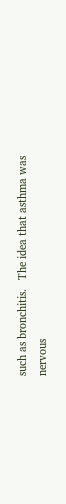such as bronchitis.   The idea that asthma was nervous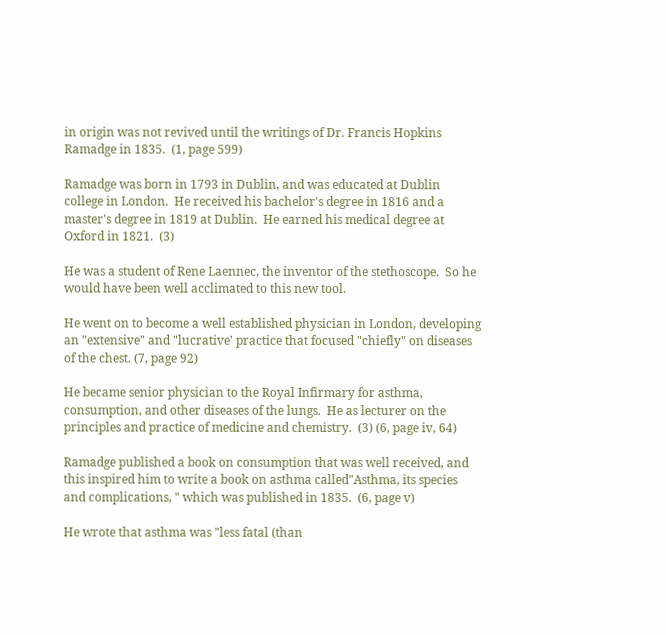in origin was not revived until the writings of Dr. Francis Hopkins Ramadge in 1835.  (1, page 599)

Ramadge was born in 1793 in Dublin, and was educated at Dublin college in London.  He received his bachelor's degree in 1816 and a master's degree in 1819 at Dublin.  He earned his medical degree at Oxford in 1821.  (3)

He was a student of Rene Laennec, the inventor of the stethoscope.  So he would have been well acclimated to this new tool.

He went on to become a well established physician in London, developing an "extensive" and "lucrative' practice that focused "chiefly" on diseases of the chest. (7, page 92)

He became senior physician to the Royal Infirmary for asthma, consumption, and other diseases of the lungs.  He as lecturer on the principles and practice of medicine and chemistry.  (3) (6, page iv, 64)

Ramadge published a book on consumption that was well received, and this inspired him to write a book on asthma called"Asthma, its species and complications, " which was published in 1835.  (6, page v)

He wrote that asthma was "less fatal (than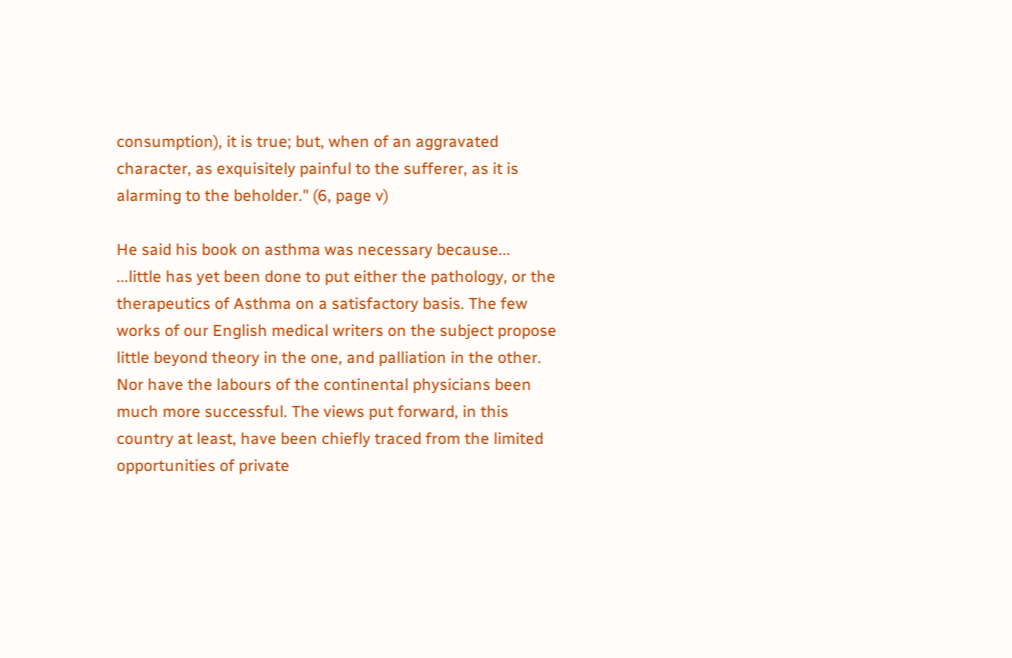consumption), it is true; but, when of an aggravated character, as exquisitely painful to the sufferer, as it is alarming to the beholder." (6, page v)

He said his book on asthma was necessary because...
...little has yet been done to put either the pathology, or the therapeutics of Asthma on a satisfactory basis. The few works of our English medical writers on the subject propose little beyond theory in the one, and palliation in the other. Nor have the labours of the continental physicians been much more successful. The views put forward, in this country at least, have been chiefly traced from the limited opportunities of private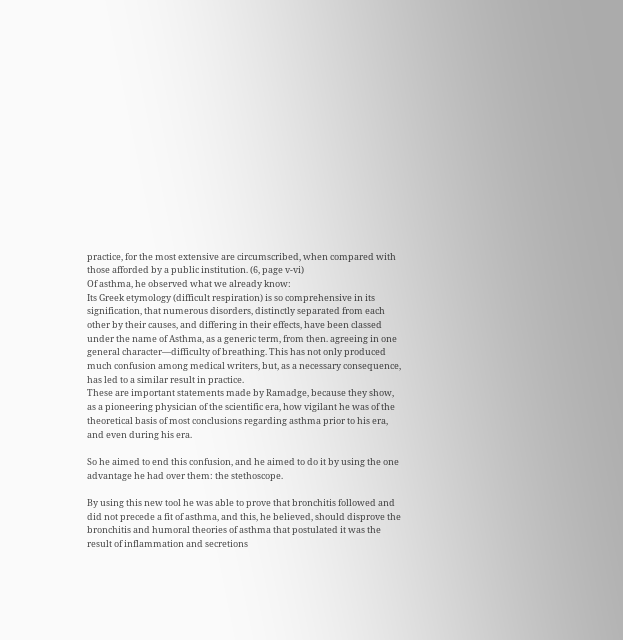practice, for the most extensive are circumscribed, when compared with those afforded by a public institution. (6, page v-vi)
Of asthma, he observed what we already know:
Its Greek etymology (difficult respiration) is so comprehensive in its signification, that numerous disorders, distinctly separated from each other by their causes, and differing in their effects, have been classed under the name of Asthma, as a generic term, from then. agreeing in one general character—difficulty of breathing. This has not only produced much confusion among medical writers, but, as a necessary consequence, has led to a similar result in practice.
These are important statements made by Ramadge, because they show, as a pioneering physician of the scientific era, how vigilant he was of the theoretical basis of most conclusions regarding asthma prior to his era, and even during his era.

So he aimed to end this confusion, and he aimed to do it by using the one advantage he had over them: the stethoscope.

By using this new tool he was able to prove that bronchitis followed and did not precede a fit of asthma, and this, he believed, should disprove the bronchitis and humoral theories of asthma that postulated it was the result of inflammation and secretions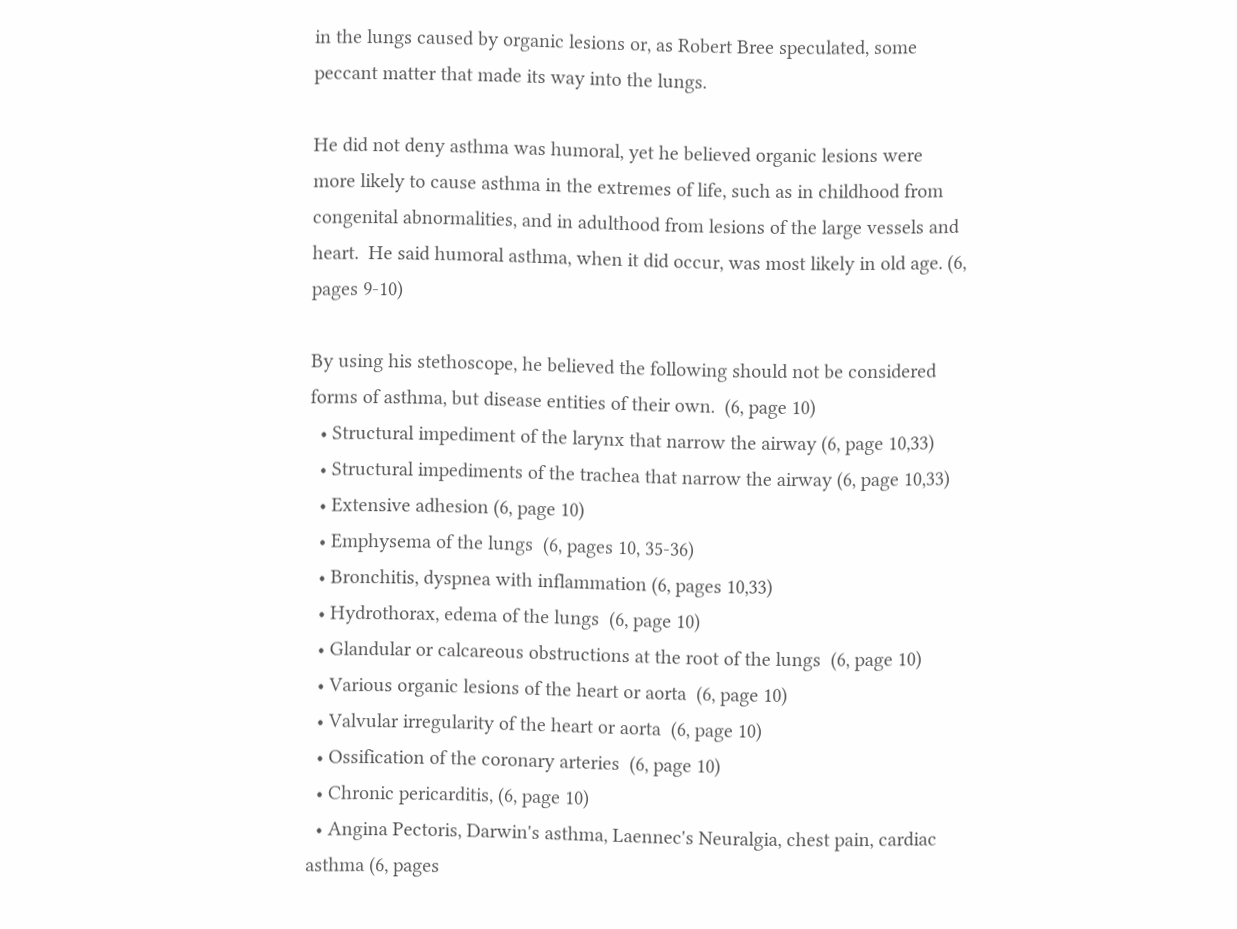in the lungs caused by organic lesions or, as Robert Bree speculated, some peccant matter that made its way into the lungs.

He did not deny asthma was humoral, yet he believed organic lesions were more likely to cause asthma in the extremes of life, such as in childhood from congenital abnormalities, and in adulthood from lesions of the large vessels and heart.  He said humoral asthma, when it did occur, was most likely in old age. (6, pages 9-10)

By using his stethoscope, he believed the following should not be considered forms of asthma, but disease entities of their own.  (6, page 10)
  • Structural impediment of the larynx that narrow the airway (6, page 10,33)
  • Structural impediments of the trachea that narrow the airway (6, page 10,33)
  • Extensive adhesion (6, page 10)
  • Emphysema of the lungs  (6, pages 10, 35-36)
  • Bronchitis, dyspnea with inflammation (6, pages 10,33)
  • Hydrothorax, edema of the lungs  (6, page 10)
  • Glandular or calcareous obstructions at the root of the lungs  (6, page 10)
  • Various organic lesions of the heart or aorta  (6, page 10)
  • Valvular irregularity of the heart or aorta  (6, page 10)
  • Ossification of the coronary arteries  (6, page 10)
  • Chronic pericarditis, (6, page 10)
  • Angina Pectoris, Darwin's asthma, Laennec's Neuralgia, chest pain, cardiac asthma (6, pages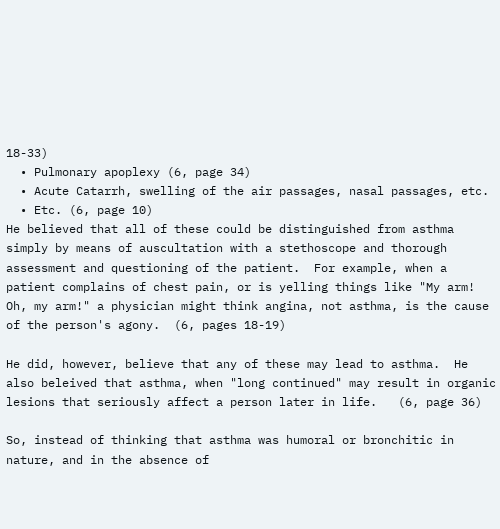18-33)
  • Pulmonary apoplexy (6, page 34)
  • Acute Catarrh, swelling of the air passages, nasal passages, etc.
  • Etc. (6, page 10)
He believed that all of these could be distinguished from asthma simply by means of auscultation with a stethoscope and thorough assessment and questioning of the patient.  For example, when a patient complains of chest pain, or is yelling things like "My arm!  Oh, my arm!" a physician might think angina, not asthma, is the cause of the person's agony.  (6, pages 18-19)

He did, however, believe that any of these may lead to asthma.  He also beleived that asthma, when "long continued" may result in organic lesions that seriously affect a person later in life.   (6, page 36)

So, instead of thinking that asthma was humoral or bronchitic in nature, and in the absence of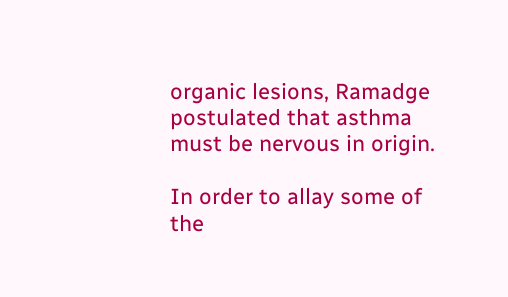organic lesions, Ramadge postulated that asthma must be nervous in origin.

In order to allay some of the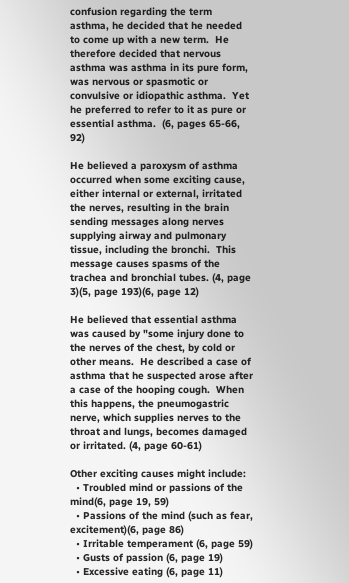confusion regarding the term asthma, he decided that he needed to come up with a new term.  He therefore decided that nervous asthma was asthma in its pure form, was nervous or spasmotic or convulsive or idiopathic asthma.  Yet he preferred to refer to it as pure or essential asthma.  (6, pages 65-66, 92)

He believed a paroxysm of asthma occurred when some exciting cause, either internal or external, irritated the nerves, resulting in the brain sending messages along nerves supplying airway and pulmonary tissue, including the bronchi.  This message causes spasms of the trachea and bronchial tubes. (4, page 3)(5, page 193)(6, page 12)

He believed that essential asthma was caused by "some injury done to the nerves of the chest, by cold or other means.  He described a case of asthma that he suspected arose after a case of the hooping cough.  When this happens, the pneumogastric nerve, which supplies nerves to the throat and lungs, becomes damaged or irritated. (4, page 60-61)

Other exciting causes might include:
  • Troubled mind or passions of the mind(6, page 19, 59)
  • Passions of the mind (such as fear, excitement)(6, page 86)
  • Irritable temperament (6, page 59)
  • Gusts of passion (6, page 19)
  • Excessive eating (6, page 11)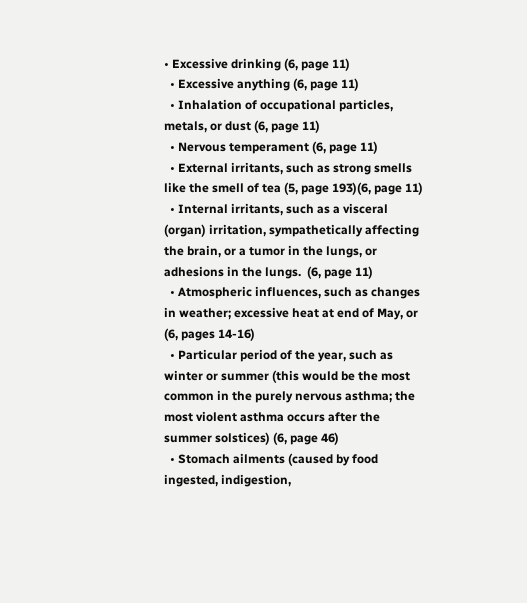• Excessive drinking (6, page 11)
  • Excessive anything (6, page 11)
  • Inhalation of occupational particles, metals, or dust (6, page 11)
  • Nervous temperament (6, page 11)
  • External irritants, such as strong smells like the smell of tea (5, page 193)(6, page 11)
  • Internal irritants, such as a visceral (organ) irritation, sympathetically affecting the brain, or a tumor in the lungs, or adhesions in the lungs.  (6, page 11)
  • Atmospheric influences, such as changes in weather; excessive heat at end of May, or  (6, pages 14-16)
  • Particular period of the year, such as winter or summer (this would be the most common in the purely nervous asthma; the most violent asthma occurs after the summer solstices) (6, page 46)
  • Stomach ailments (caused by food ingested, indigestion,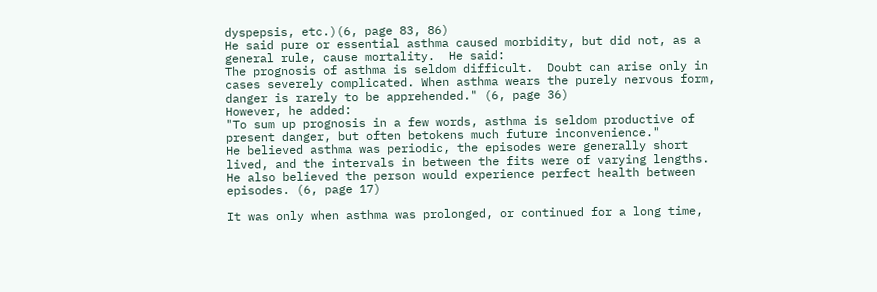dyspepsis, etc.)(6, page 83, 86)
He said pure or essential asthma caused morbidity, but did not, as a general rule, cause mortality.  He said:
The prognosis of asthma is seldom difficult.  Doubt can arise only in cases severely complicated. When asthma wears the purely nervous form, danger is rarely to be apprehended." (6, page 36)
However, he added:
"To sum up prognosis in a few words, asthma is seldom productive of present danger, but often betokens much future inconvenience."
He believed asthma was periodic, the episodes were generally short lived, and the intervals in between the fits were of varying lengths.  He also believed the person would experience perfect health between episodes. (6, page 17)

It was only when asthma was prolonged, or continued for a long time,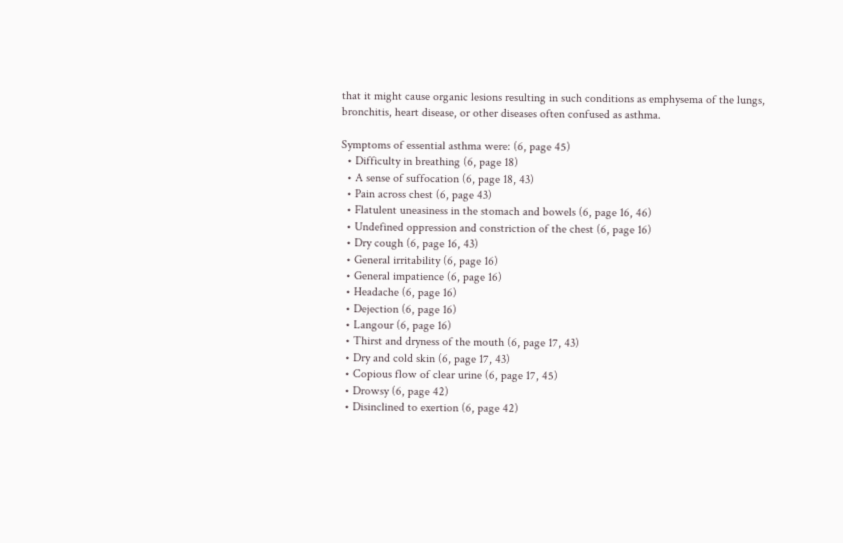that it might cause organic lesions resulting in such conditions as emphysema of the lungs, bronchitis, heart disease, or other diseases often confused as asthma.

Symptoms of essential asthma were: (6, page 45)
  • Difficulty in breathing (6, page 18)
  • A sense of suffocation (6, page 18, 43)
  • Pain across chest (6, page 43)
  • Flatulent uneasiness in the stomach and bowels (6, page 16, 46)
  • Undefined oppression and constriction of the chest (6, page 16)
  • Dry cough (6, page 16, 43)
  • General irritability (6, page 16)
  • General impatience (6, page 16)
  • Headache (6, page 16)
  • Dejection (6, page 16)
  • Langour (6, page 16)
  • Thirst and dryness of the mouth (6, page 17, 43)
  • Dry and cold skin (6, page 17, 43)
  • Copious flow of clear urine (6, page 17, 45)
  • Drowsy (6, page 42)
  • Disinclined to exertion (6, page 42)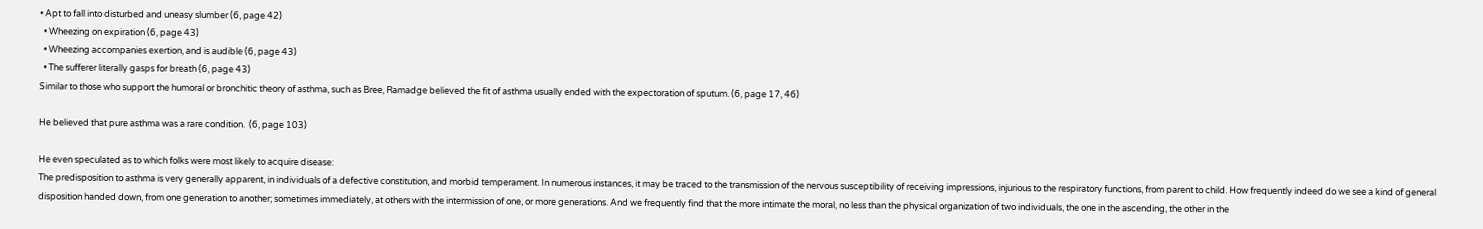• Apt to fall into disturbed and uneasy slumber (6, page 42)
  • Wheezing on expiration (6, page 43)
  • Wheezing accompanies exertion, and is audible (6, page 43)
  • The sufferer literally gasps for breath (6, page 43)
Similar to those who support the humoral or bronchitic theory of asthma, such as Bree, Ramadge believed the fit of asthma usually ended with the expectoration of sputum. (6, page 17, 46)

He believed that pure asthma was a rare condition.  (6, page 103)

He even speculated as to which folks were most likely to acquire disease:
The predisposition to asthma is very generally apparent, in individuals of a defective constitution, and morbid temperament. In numerous instances, it may be traced to the transmission of the nervous susceptibility of receiving impressions, injurious to the respiratory functions, from parent to child. How frequently indeed do we see a kind of general disposition handed down, from one generation to another; sometimes immediately, at others with the intermission of one, or more generations. And we frequently find that the more intimate the moral, no less than the physical organization of two individuals, the one in the ascending, the other in the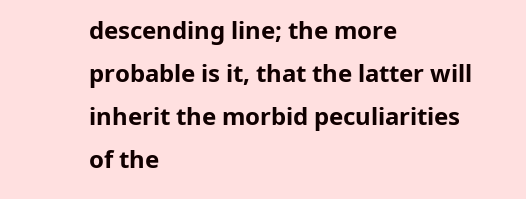descending line; the more probable is it, that the latter will inherit the morbid peculiarities of the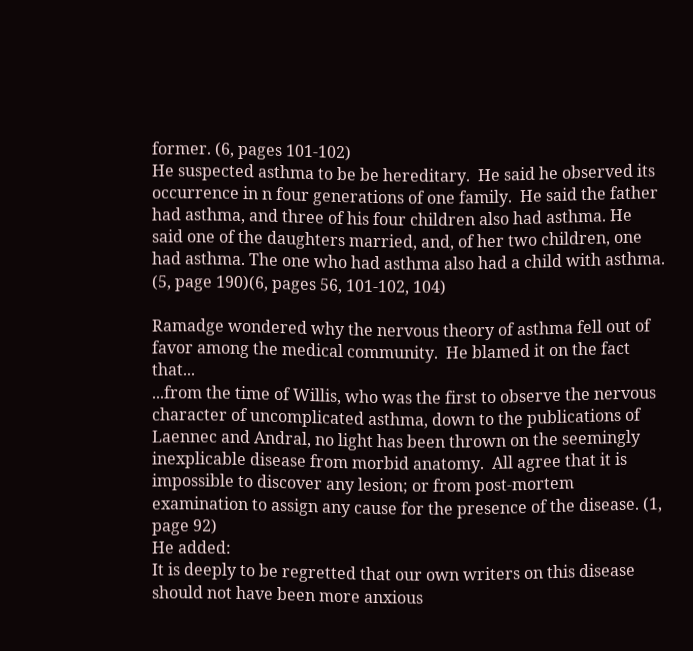former. (6, pages 101-102)
He suspected asthma to be be hereditary.  He said he observed its occurrence in n four generations of one family.  He said the father had asthma, and three of his four children also had asthma. He said one of the daughters married, and, of her two children, one had asthma. The one who had asthma also had a child with asthma.  (5, page 190)(6, pages 56, 101-102, 104)

Ramadge wondered why the nervous theory of asthma fell out of favor among the medical community.  He blamed it on the fact that...
...from the time of Willis, who was the first to observe the nervous character of uncomplicated asthma, down to the publications of Laennec and Andral, no light has been thrown on the seemingly inexplicable disease from morbid anatomy.  All agree that it is impossible to discover any lesion; or from post-mortem examination to assign any cause for the presence of the disease. (1, page 92)
He added:
It is deeply to be regretted that our own writers on this disease should not have been more anxious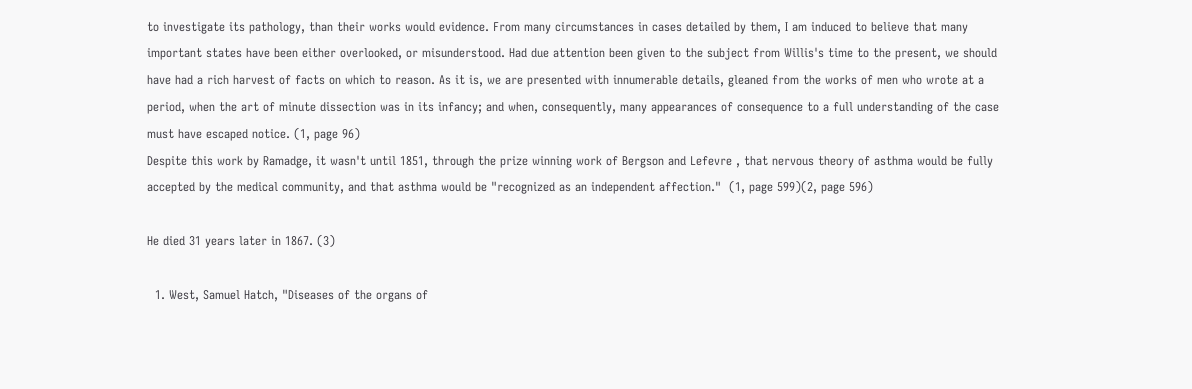to investigate its pathology, than their works would evidence. From many circumstances in cases detailed by them, I am induced to believe that many important states have been either overlooked, or misunderstood. Had due attention been given to the subject from Willis's time to the present, we should have had a rich harvest of facts on which to reason. As it is, we are presented with innumerable details, gleaned from the works of men who wrote at a period, when the art of minute dissection was in its infancy; and when, consequently, many appearances of consequence to a full understanding of the case must have escaped notice. (1, page 96)
Despite this work by Ramadge, it wasn't until 1851, through the prize winning work of Bergson and Lefevre , that nervous theory of asthma would be fully accepted by the medical community, and that asthma would be "recognized as an independent affection."  (1, page 599)(2, page 596)

He died 31 years later in 1867. (3)

  1. West, Samuel Hatch, "Diseases of the organs of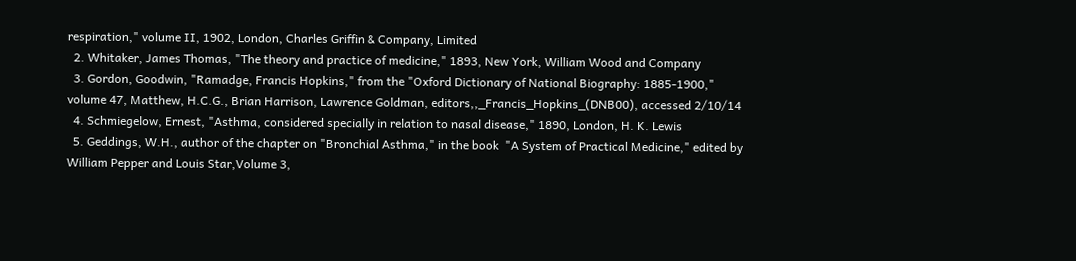respiration," volume II, 1902, London, Charles Griffin & Company, Limited
  2. Whitaker, James Thomas, "The theory and practice of medicine," 1893, New York, William Wood and Company
  3. Gordon, Goodwin, "Ramadge, Francis Hopkins," from the "Oxford Dictionary of National Biography: 1885-1900," volume 47, Matthew, H.C.G., Brian Harrison, Lawrence Goldman, editors,,_Francis_Hopkins_(DNB00), accessed 2/10/14
  4. Schmiegelow, Ernest, "Asthma, considered specially in relation to nasal disease," 1890, London, H. K. Lewis
  5. Geddings, W.H., author of the chapter on "Bronchial Asthma," in the book  "A System of Practical Medicine," edited by William Pepper and Louis Star,Volume 3,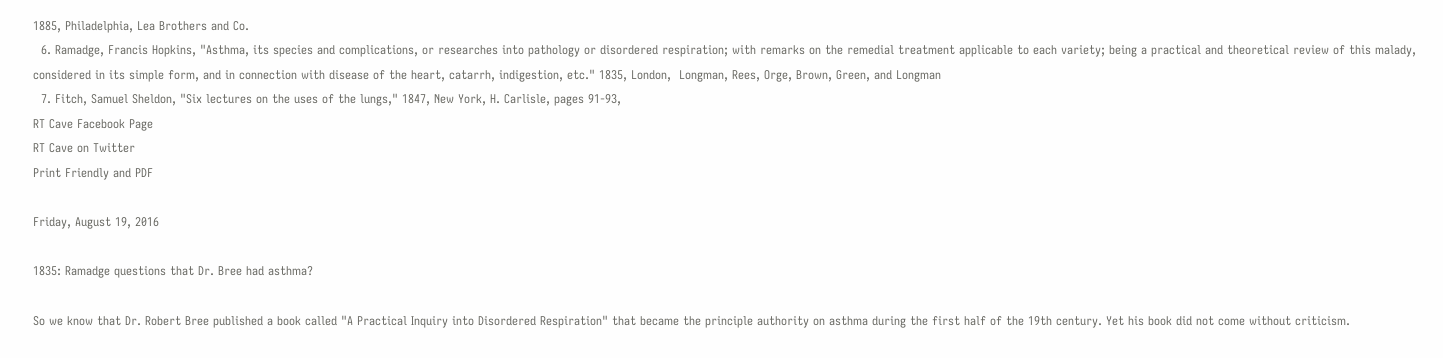1885, Philadelphia, Lea Brothers and Co.
  6. Ramadge, Francis Hopkins, "Asthma, its species and complications, or researches into pathology or disordered respiration; with remarks on the remedial treatment applicable to each variety; being a practical and theoretical review of this malady, considered in its simple form, and in connection with disease of the heart, catarrh, indigestion, etc." 1835, London,  Longman, Rees, Orge, Brown, Green, and Longman
  7. Fitch, Samuel Sheldon, "Six lectures on the uses of the lungs," 1847, New York, H. Carlisle, pages 91-93,
RT Cave Facebook Page
RT Cave on Twitter
Print Friendly and PDF

Friday, August 19, 2016

1835: Ramadge questions that Dr. Bree had asthma?

So we know that Dr. Robert Bree published a book called "A Practical Inquiry into Disordered Respiration" that became the principle authority on asthma during the first half of the 19th century. Yet his book did not come without criticism.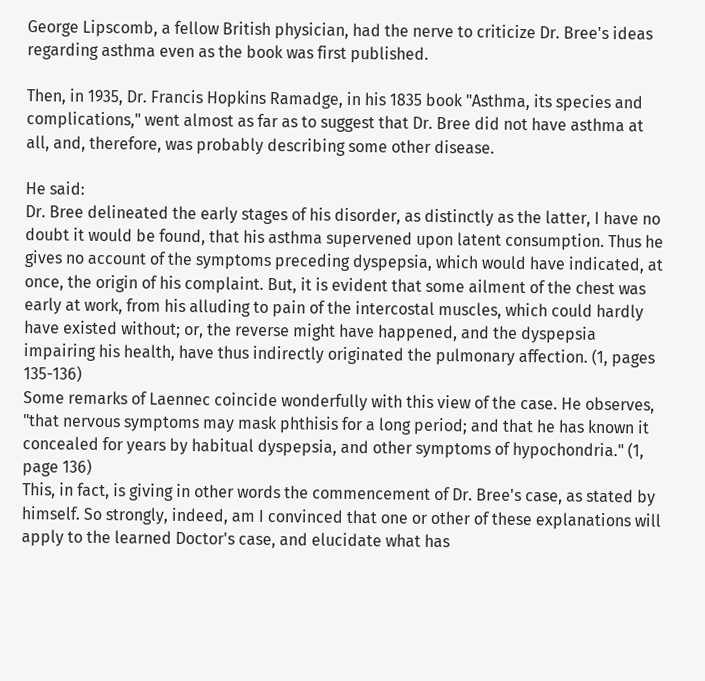George Lipscomb, a fellow British physician, had the nerve to criticize Dr. Bree's ideas regarding asthma even as the book was first published.

Then, in 1935, Dr. Francis Hopkins Ramadge, in his 1835 book "Asthma, its species and complications," went almost as far as to suggest that Dr. Bree did not have asthma at all, and, therefore, was probably describing some other disease.

He said:
Dr. Bree delineated the early stages of his disorder, as distinctly as the latter, I have no doubt it would be found, that his asthma supervened upon latent consumption. Thus he gives no account of the symptoms preceding dyspepsia, which would have indicated, at once, the origin of his complaint. But, it is evident that some ailment of the chest was early at work, from his alluding to pain of the intercostal muscles, which could hardly have existed without; or, the reverse might have happened, and the dyspepsia impairing his health, have thus indirectly originated the pulmonary affection. (1, pages 135-136)
Some remarks of Laennec coincide wonderfully with this view of the case. He observes, "that nervous symptoms may mask phthisis for a long period; and that he has known it concealed for years by habitual dyspepsia, and other symptoms of hypochondria." (1, page 136)
This, in fact, is giving in other words the commencement of Dr. Bree's case, as stated by himself. So strongly, indeed, am I convinced that one or other of these explanations will apply to the learned Doctor's case, and elucidate what has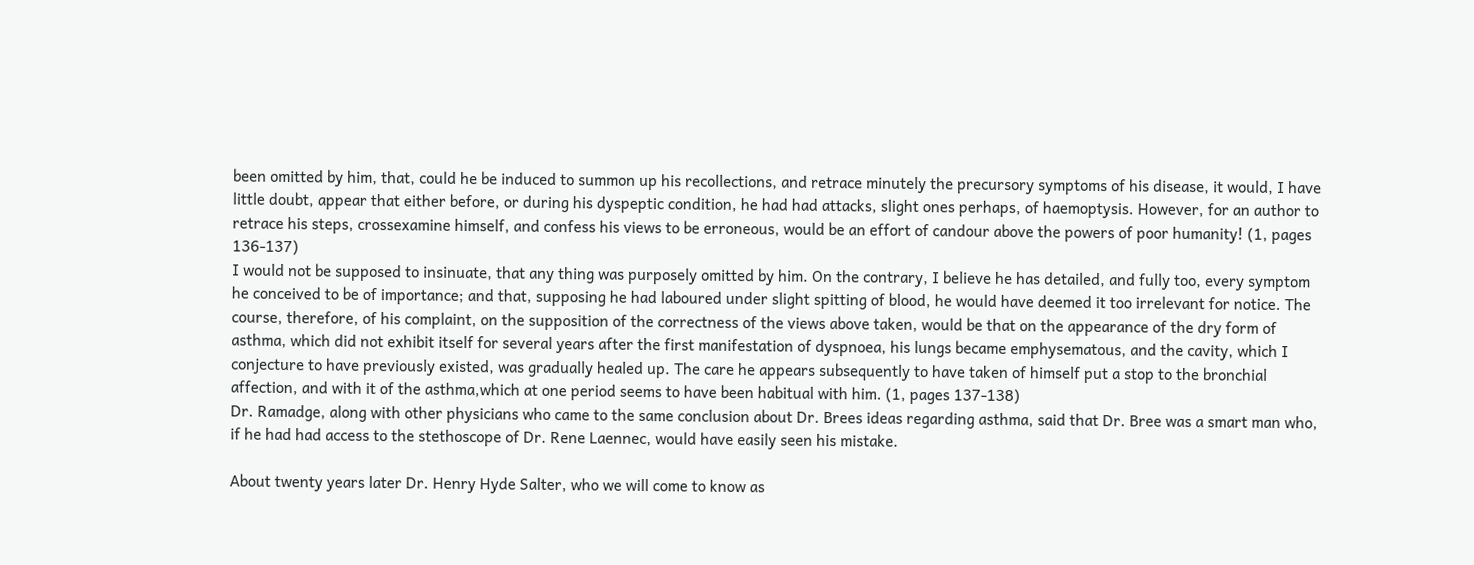been omitted by him, that, could he be induced to summon up his recollections, and retrace minutely the precursory symptoms of his disease, it would, I have little doubt, appear that either before, or during his dyspeptic condition, he had had attacks, slight ones perhaps, of haemoptysis. However, for an author to retrace his steps, crossexamine himself, and confess his views to be erroneous, would be an effort of candour above the powers of poor humanity! (1, pages 136-137)
I would not be supposed to insinuate, that any thing was purposely omitted by him. On the contrary, I believe he has detailed, and fully too, every symptom he conceived to be of importance; and that, supposing he had laboured under slight spitting of blood, he would have deemed it too irrelevant for notice. The course, therefore, of his complaint, on the supposition of the correctness of the views above taken, would be that on the appearance of the dry form of asthma, which did not exhibit itself for several years after the first manifestation of dyspnoea, his lungs became emphysematous, and the cavity, which I conjecture to have previously existed, was gradually healed up. The care he appears subsequently to have taken of himself put a stop to the bronchial affection, and with it of the asthma,which at one period seems to have been habitual with him. (1, pages 137-138)
Dr. Ramadge, along with other physicians who came to the same conclusion about Dr. Brees ideas regarding asthma, said that Dr. Bree was a smart man who, if he had had access to the stethoscope of Dr. Rene Laennec, would have easily seen his mistake.

About twenty years later Dr. Henry Hyde Salter, who we will come to know as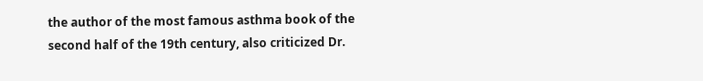the author of the most famous asthma book of the second half of the 19th century, also criticized Dr.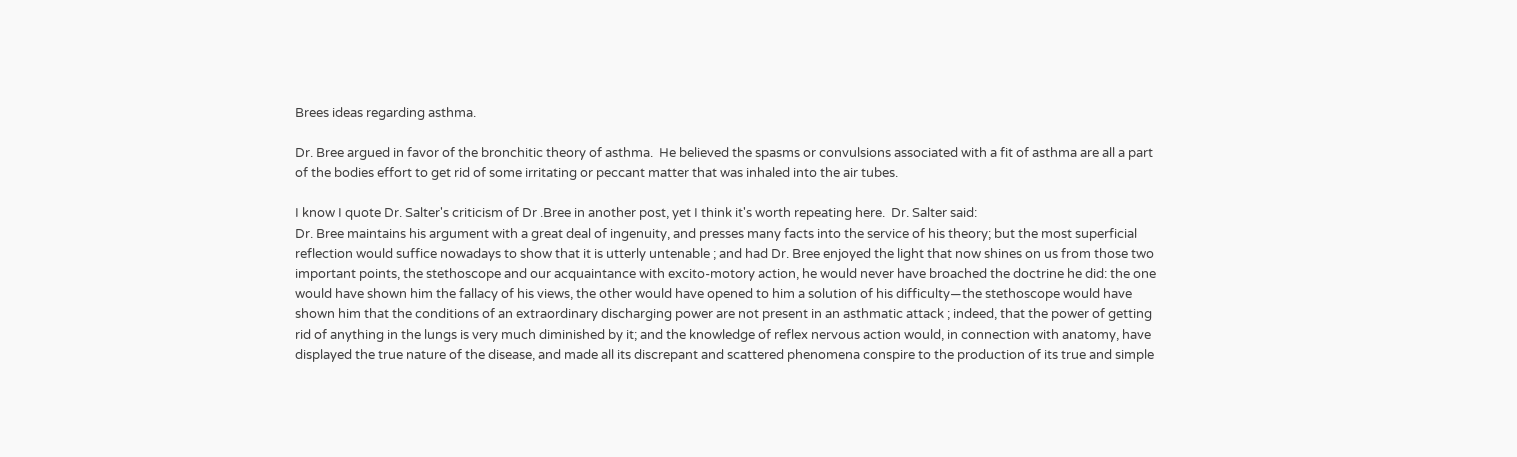Brees ideas regarding asthma.

Dr. Bree argued in favor of the bronchitic theory of asthma.  He believed the spasms or convulsions associated with a fit of asthma are all a part of the bodies effort to get rid of some irritating or peccant matter that was inhaled into the air tubes.

I know I quote Dr. Salter's criticism of Dr .Bree in another post, yet I think it's worth repeating here.  Dr. Salter said:
Dr. Bree maintains his argument with a great deal of ingenuity, and presses many facts into the service of his theory; but the most superficial reflection would suffice nowadays to show that it is utterly untenable ; and had Dr. Bree enjoyed the light that now shines on us from those two important points, the stethoscope and our acquaintance with excito-motory action, he would never have broached the doctrine he did: the one would have shown him the fallacy of his views, the other would have opened to him a solution of his difficulty—the stethoscope would have shown him that the conditions of an extraordinary discharging power are not present in an asthmatic attack ; indeed, that the power of getting rid of anything in the lungs is very much diminished by it; and the knowledge of reflex nervous action would, in connection with anatomy, have displayed the true nature of the disease, and made all its discrepant and scattered phenomena conspire to the production of its true and simple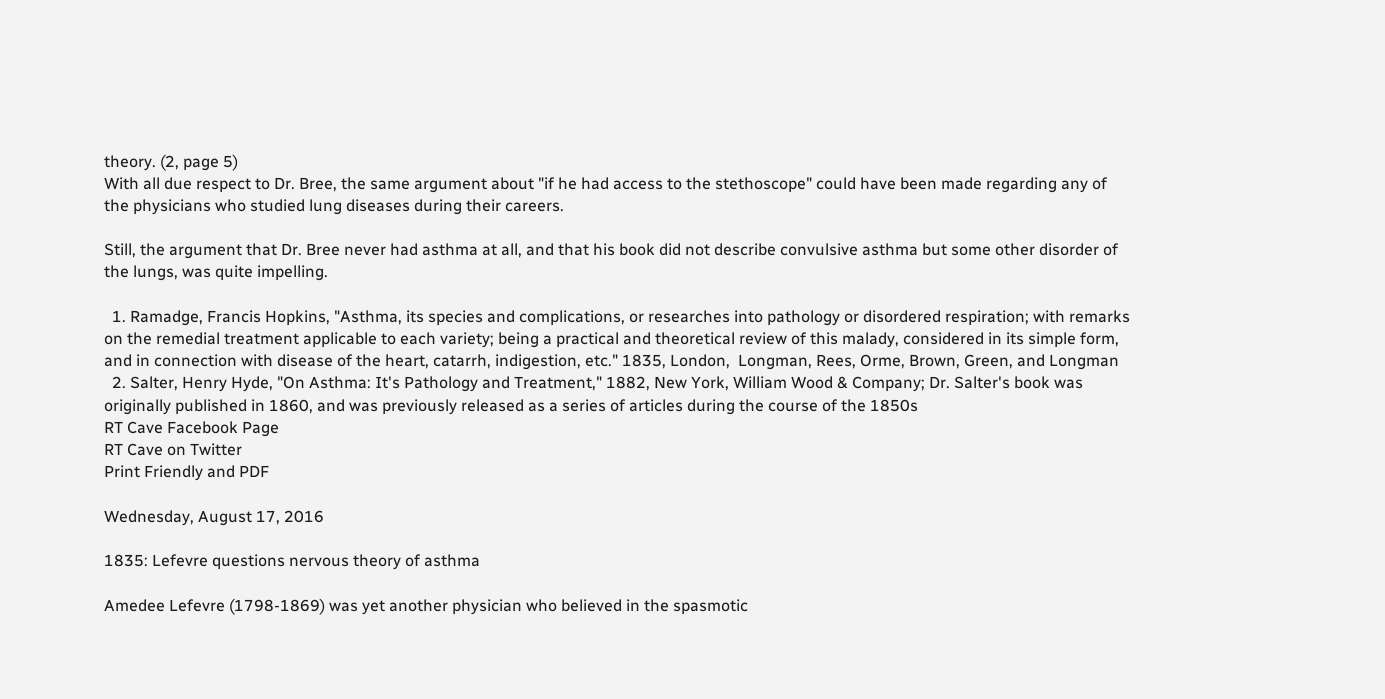theory. (2, page 5)
With all due respect to Dr. Bree, the same argument about "if he had access to the stethoscope" could have been made regarding any of the physicians who studied lung diseases during their careers.

Still, the argument that Dr. Bree never had asthma at all, and that his book did not describe convulsive asthma but some other disorder of the lungs, was quite impelling.

  1. Ramadge, Francis Hopkins, "Asthma, its species and complications, or researches into pathology or disordered respiration; with remarks on the remedial treatment applicable to each variety; being a practical and theoretical review of this malady, considered in its simple form, and in connection with disease of the heart, catarrh, indigestion, etc." 1835, London,  Longman, Rees, Orme, Brown, Green, and Longman
  2. Salter, Henry Hyde, "On Asthma: It's Pathology and Treatment," 1882, New York, William Wood & Company; Dr. Salter's book was originally published in 1860, and was previously released as a series of articles during the course of the 1850s
RT Cave Facebook Page
RT Cave on Twitter
Print Friendly and PDF

Wednesday, August 17, 2016

1835: Lefevre questions nervous theory of asthma

Amedee Lefevre (1798-1869) was yet another physician who believed in the spasmotic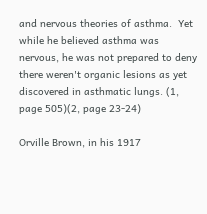and nervous theories of asthma.  Yet while he believed asthma was nervous, he was not prepared to deny there weren't organic lesions as yet discovered in asthmatic lungs. (1, page 505)(2, page 23-24)

Orville Brown, in his 1917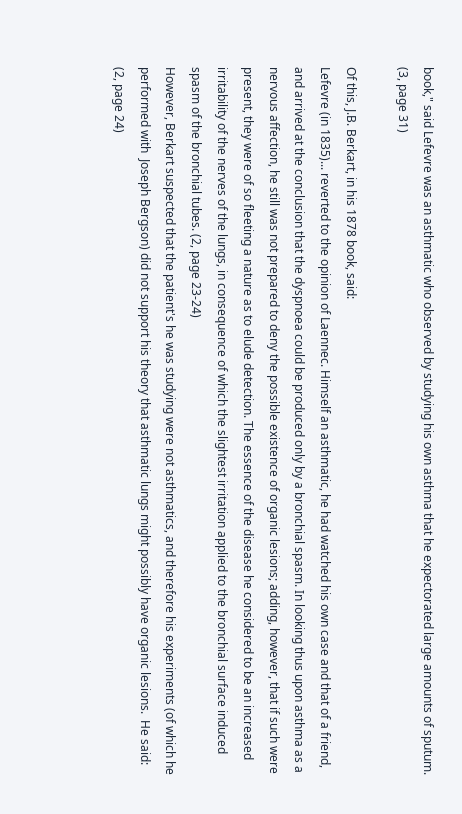book," said Lefevre was an asthmatic who observed by studying his own asthma that he expectorated large amounts of sputum. (3, page 31)

Of this, J.B. Berkart, in his 1878 book, said:
Lefevre (in 1835)... reverted to the opinion of Laennec. Himself an asthmatic, he had watched his own case and that of a friend, and arrived at the conclusion that the dyspnoea could be produced only by a bronchial spasm. In looking thus upon asthma as a nervous affection, he still was not prepared to deny the possible existence of organic lesions; adding, however, that if such were present, they were of so fleeting a nature as to elude detection. The essence of the disease he considered to be an increased irritability of the nerves of the lungs, in consequence of which the slightest irritation applied to the bronchial surface induced spasm of the bronchial tubes. (2, page 23-24)
However, Berkart suspected that the patient's he was studying were not asthmatics, and therefore his experiments (of which he performed with  Joseph Bergson) did not support his theory that asthmatic lungs might possibly have organic lesions.  He said: (2, page 24)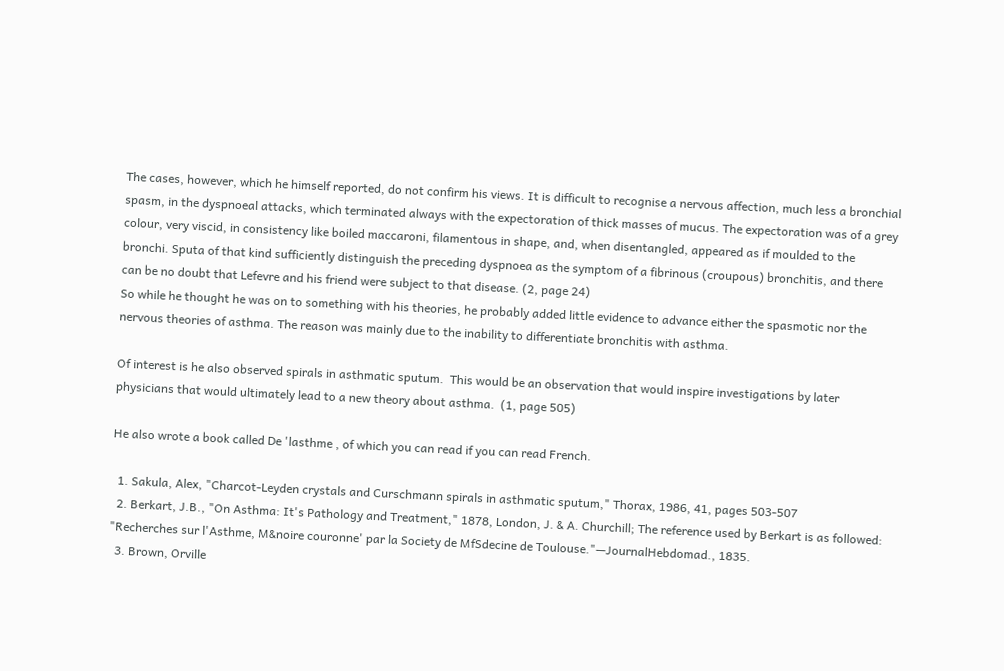The cases, however, which he himself reported, do not confirm his views. It is difficult to recognise a nervous affection, much less a bronchial spasm, in the dyspnoeal attacks, which terminated always with the expectoration of thick masses of mucus. The expectoration was of a grey colour, very viscid, in consistency like boiled maccaroni, filamentous in shape, and, when disentangled, appeared as if moulded to the bronchi. Sputa of that kind sufficiently distinguish the preceding dyspnoea as the symptom of a fibrinous (croupous) bronchitis, and there can be no doubt that Lefevre and his friend were subject to that disease. (2, page 24)
So while he thought he was on to something with his theories, he probably added little evidence to advance either the spasmotic nor the nervous theories of asthma. The reason was mainly due to the inability to differentiate bronchitis with asthma.

Of interest is he also observed spirals in asthmatic sputum.  This would be an observation that would inspire investigations by later physicians that would ultimately lead to a new theory about asthma.  (1, page 505)

He also wrote a book called De 'lasthme , of which you can read if you can read French.

  1. Sakula, Alex, "Charcot-Leyden crystals and Curschmann spirals in asthmatic sputum," Thorax, 1986, 41, pages 503-507
  2. Berkart, J.B., "On Asthma: It's Pathology and Treatment," 1878, London, J. & A. Churchill; The reference used by Berkart is as followed:  "Recherches sur l'Asthme, M&noire couronne' par la Society de MfSdecine de Toulouse."—JournalHebdomad., 1835.
  3. Brown, Orville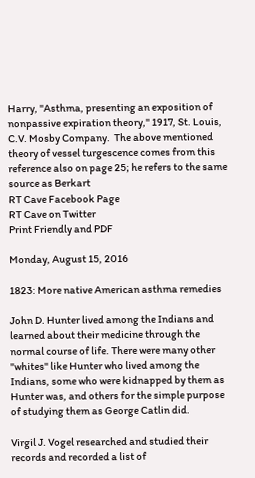Harry, "Asthma, presenting an exposition of nonpassive expiration theory," 1917, St. Louis, C.V. Mosby Company.  The above mentioned theory of vessel turgescence comes from this reference also on page 25; he refers to the same source as Berkart
RT Cave Facebook Page
RT Cave on Twitter
Print Friendly and PDF

Monday, August 15, 2016

1823: More native American asthma remedies

John D. Hunter lived among the Indians and learned about their medicine through the normal course of life. There were many other "whites" like Hunter who lived among the Indians, some who were kidnapped by them as Hunter was, and others for the simple purpose of studying them as George Catlin did.

Virgil J. Vogel researched and studied their records and recorded a list of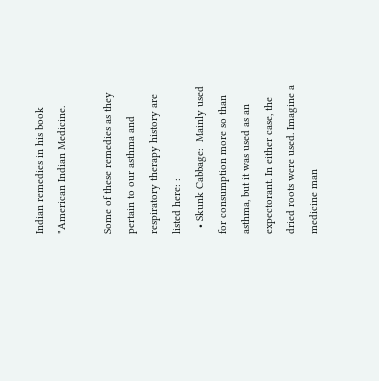Indian remedies in his book "American Indian Medicine.

Some of these remedies as they pertain to our asthma and respiratory therapy history are listed here: :
  • Skunk Cabbage:  Mainly used for consumption more so than asthma, but it was used as an expectorant. In either case, the dried roots were used. Imagine a medicine man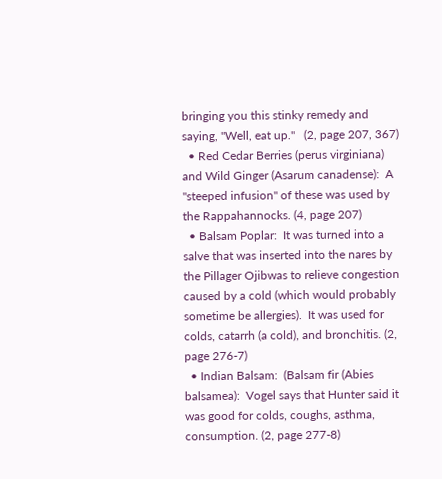bringing you this stinky remedy and saying, "Well, eat up."   (2, page 207, 367)
  • Red Cedar Berries (perus virginiana) and Wild Ginger (Asarum canadense):  A "steeped infusion" of these was used by the Rappahannocks. (4, page 207)
  • Balsam Poplar:  It was turned into a salve that was inserted into the nares by the Pillager Ojibwas to relieve congestion caused by a cold (which would probably sometime be allergies).  It was used for colds, catarrh (a cold), and bronchitis. (2, page 276-7)
  • Indian Balsam:  (Balsam fir (Abies balsamea):  Vogel says that Hunter said it was good for colds, coughs, asthma, consumption. (2, page 277-8)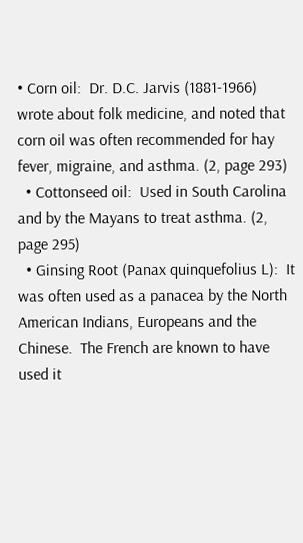• Corn oil:  Dr. D.C. Jarvis (1881-1966) wrote about folk medicine, and noted that corn oil was often recommended for hay fever, migraine, and asthma. (2, page 293)
  • Cottonseed oil:  Used in South Carolina and by the Mayans to treat asthma. (2, page 295)
  • Ginsing Root (Panax quinquefolius L):  It was often used as a panacea by the North American Indians, Europeans and the Chinese.  The French are known to have used it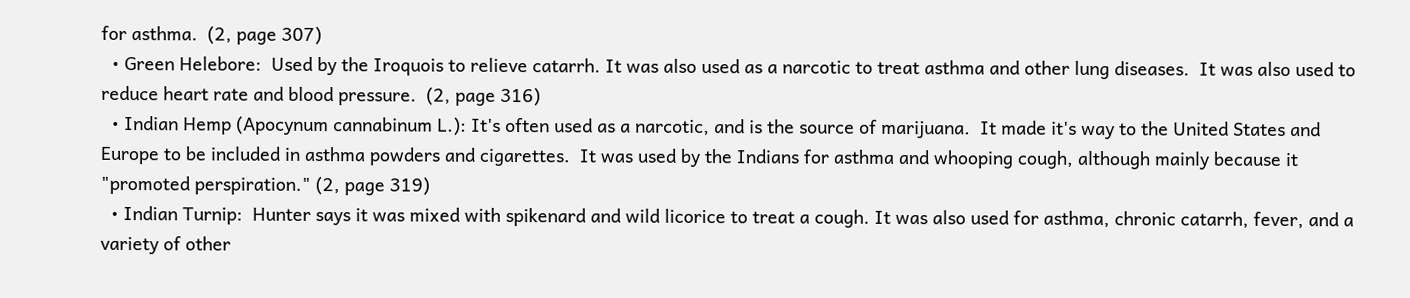for asthma.  (2, page 307)
  • Green Helebore:  Used by the Iroquois to relieve catarrh. It was also used as a narcotic to treat asthma and other lung diseases.  It was also used to reduce heart rate and blood pressure.  (2, page 316)
  • Indian Hemp (Apocynum cannabinum L.): It's often used as a narcotic, and is the source of marijuana.  It made it's way to the United States and Europe to be included in asthma powders and cigarettes.  It was used by the Indians for asthma and whooping cough, although mainly because it "promoted perspiration." (2, page 319)
  • Indian Turnip:  Hunter says it was mixed with spikenard and wild licorice to treat a cough. It was also used for asthma, chronic catarrh, fever, and a variety of other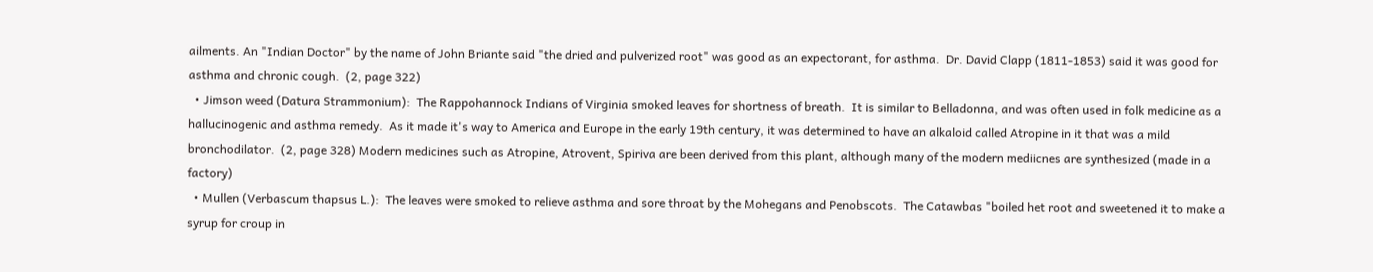ailments. An "Indian Doctor" by the name of John Briante said "the dried and pulverized root" was good as an expectorant, for asthma.  Dr. David Clapp (1811-1853) said it was good for asthma and chronic cough.  (2, page 322)
  • Jimson weed (Datura Strammonium):  The Rappohannock Indians of Virginia smoked leaves for shortness of breath.  It is similar to Belladonna, and was often used in folk medicine as a hallucinogenic and asthma remedy.  As it made it's way to America and Europe in the early 19th century, it was determined to have an alkaloid called Atropine in it that was a mild bronchodilator.  (2, page 328) Modern medicines such as Atropine, Atrovent, Spiriva are been derived from this plant, although many of the modern mediicnes are synthesized (made in a factory)
  • Mullen (Verbascum thapsus L.):  The leaves were smoked to relieve asthma and sore throat by the Mohegans and Penobscots.  The Catawbas "boiled het root and sweetened it to make a syrup for croup in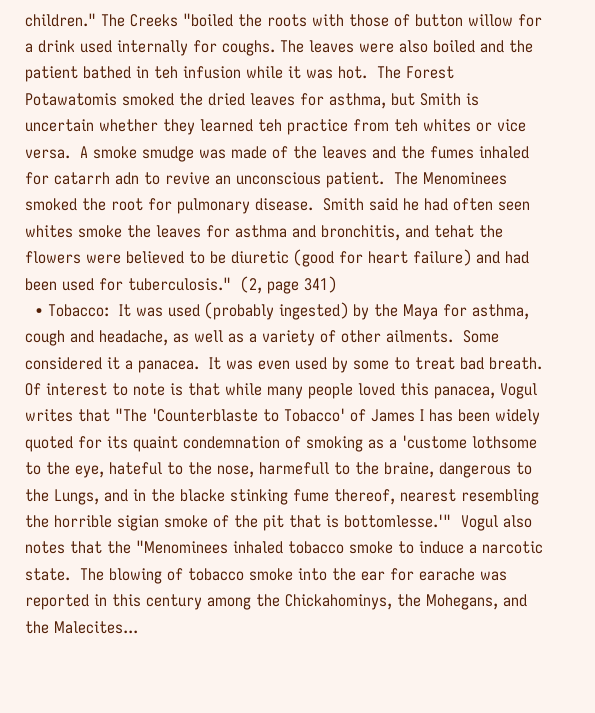children." The Creeks "boiled the roots with those of button willow for a drink used internally for coughs. The leaves were also boiled and the patient bathed in teh infusion while it was hot.  The Forest Potawatomis smoked the dried leaves for asthma, but Smith is uncertain whether they learned teh practice from teh whites or vice versa.  A smoke smudge was made of the leaves and the fumes inhaled for catarrh adn to revive an unconscious patient.  The Menominees smoked the root for pulmonary disease.  Smith said he had often seen whites smoke the leaves for asthma and bronchitis, and tehat the flowers were believed to be diuretic (good for heart failure) and had been used for tuberculosis."  (2, page 341)
  • Tobacco:  It was used (probably ingested) by the Maya for asthma, cough and headache, as well as a variety of other ailments.  Some considered it a panacea.  It was even used by some to treat bad breath.  Of interest to note is that while many people loved this panacea, Vogul writes that "The 'Counterblaste to Tobacco' of James I has been widely quoted for its quaint condemnation of smoking as a 'custome lothsome to the eye, hateful to the nose, harmefull to the braine, dangerous to the Lungs, and in the blacke stinking fume thereof, nearest resembling the horrible sigian smoke of the pit that is bottomlesse.'"  Vogul also notes that the "Menominees inhaled tobacco smoke to induce a narcotic state.  The blowing of tobacco smoke into the ear for earache was reported in this century among the Chickahominys, the Mohegans, and the Malecites...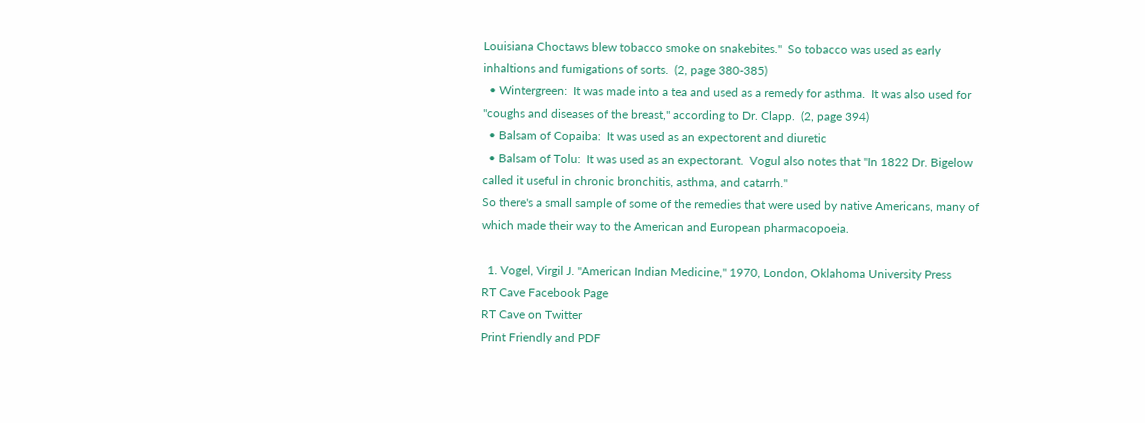Louisiana Choctaws blew tobacco smoke on snakebites."  So tobacco was used as early inhaltions and fumigations of sorts.  (2, page 380-385)
  • Wintergreen:  It was made into a tea and used as a remedy for asthma.  It was also used for "coughs and diseases of the breast," according to Dr. Clapp.  (2, page 394)
  • Balsam of Copaiba:  It was used as an expectorent and diuretic
  • Balsam of Tolu:  It was used as an expectorant.  Vogul also notes that "In 1822 Dr. Bigelow called it useful in chronic bronchitis, asthma, and catarrh."
So there's a small sample of some of the remedies that were used by native Americans, many of which made their way to the American and European pharmacopoeia.

  1. Vogel, Virgil J. "American Indian Medicine," 1970, London, Oklahoma University Press
RT Cave Facebook Page
RT Cave on Twitter
Print Friendly and PDF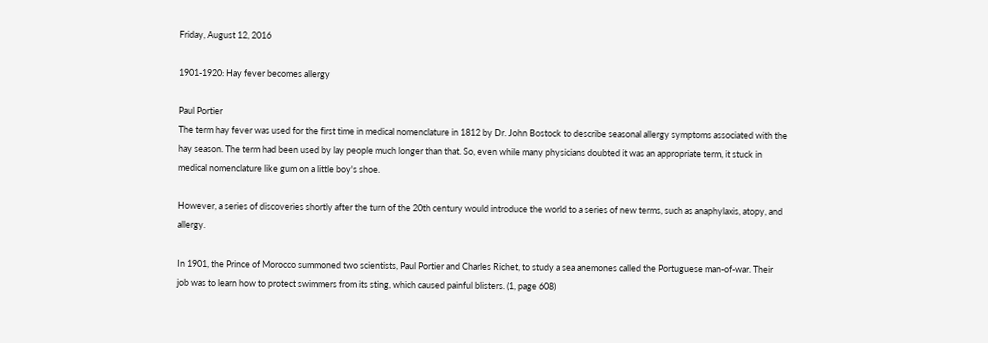Friday, August 12, 2016

1901-1920: Hay fever becomes allergy

Paul Portier
The term hay fever was used for the first time in medical nomenclature in 1812 by Dr. John Bostock to describe seasonal allergy symptoms associated with the hay season. The term had been used by lay people much longer than that. So, even while many physicians doubted it was an appropriate term, it stuck in medical nomenclature like gum on a little boy's shoe.

However, a series of discoveries shortly after the turn of the 20th century would introduce the world to a series of new terms, such as anaphylaxis, atopy, and allergy.

In 1901, the Prince of Morocco summoned two scientists, Paul Portier and Charles Richet, to study a sea anemones called the Portuguese man-of-war. Their job was to learn how to protect swimmers from its sting, which caused painful blisters. (1, page 608)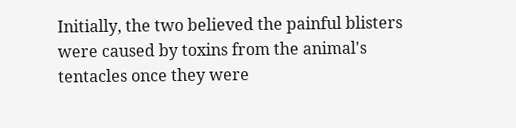Initially, the two believed the painful blisters were caused by toxins from the animal's tentacles once they were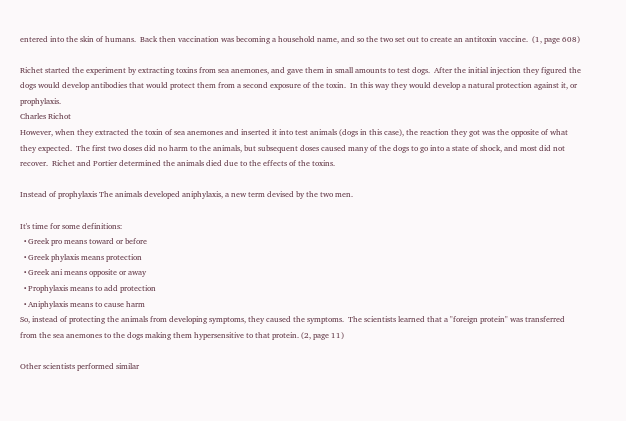entered into the skin of humans.  Back then vaccination was becoming a household name, and so the two set out to create an antitoxin vaccine.  (1, page 608)

Richet started the experiment by extracting toxins from sea anemones, and gave them in small amounts to test dogs.  After the initial injection they figured the dogs would develop antibodies that would protect them from a second exposure of the toxin.  In this way they would develop a natural protection against it, or prophylaxis.
Charles Richot
However, when they extracted the toxin of sea anemones and inserted it into test animals (dogs in this case), the reaction they got was the opposite of what they expected.  The first two doses did no harm to the animals, but subsequent doses caused many of the dogs to go into a state of shock, and most did not recover.  Richet and Portier determined the animals died due to the effects of the toxins.

Instead of prophylaxis The animals developed aniphylaxis, a new term devised by the two men.

It's time for some definitions:
  • Greek pro means toward or before
  • Greek phylaxis means protection
  • Greek ani means opposite or away
  • Prophylaxis means to add protection
  • Aniphylaxis means to cause harm
So, instead of protecting the animals from developing symptoms, they caused the symptoms.  The scientists learned that a "foreign protein" was transferred from the sea anemones to the dogs making them hypersensitive to that protein. (2, page 11)

Other scientists performed similar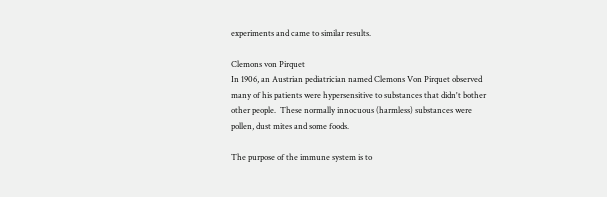experiments and came to similar results.

Clemons von Pirquet
In 1906, an Austrian pediatrician named Clemons Von Pirquet observed many of his patients were hypersensitive to substances that didn't bother other people.  These normally innocuous (harmless) substances were pollen, dust mites and some foods.

The purpose of the immune system is to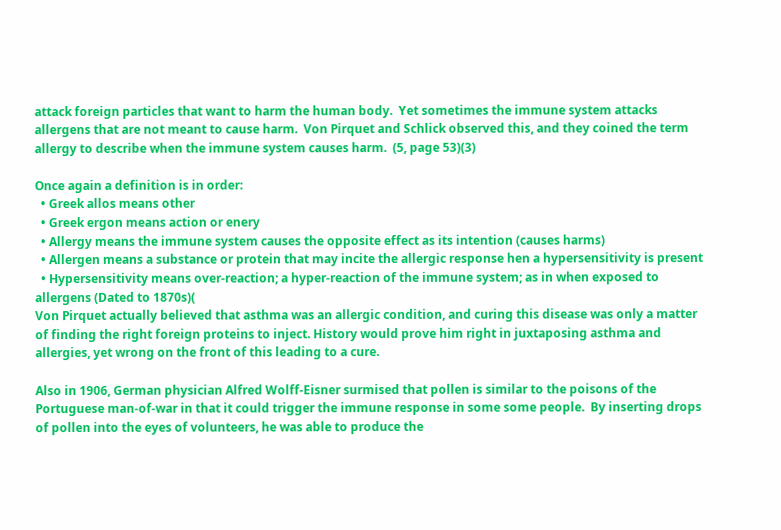attack foreign particles that want to harm the human body.  Yet sometimes the immune system attacks allergens that are not meant to cause harm.  Von Pirquet and Schlick observed this, and they coined the term allergy to describe when the immune system causes harm.  (5, page 53)(3)

Once again a definition is in order:
  • Greek allos means other
  • Greek ergon means action or enery
  • Allergy means the immune system causes the opposite effect as its intention (causes harms)
  • Allergen means a substance or protein that may incite the allergic response hen a hypersensitivity is present
  • Hypersensitivity means over-reaction; a hyper-reaction of the immune system; as in when exposed to allergens (Dated to 1870s)(
Von Pirquet actually believed that asthma was an allergic condition, and curing this disease was only a matter of finding the right foreign proteins to inject. History would prove him right in juxtaposing asthma and allergies, yet wrong on the front of this leading to a cure.

Also in 1906, German physician Alfred Wolff-Eisner surmised that pollen is similar to the poisons of the Portuguese man-of-war in that it could trigger the immune response in some some people.  By inserting drops of pollen into the eyes of volunteers, he was able to produce the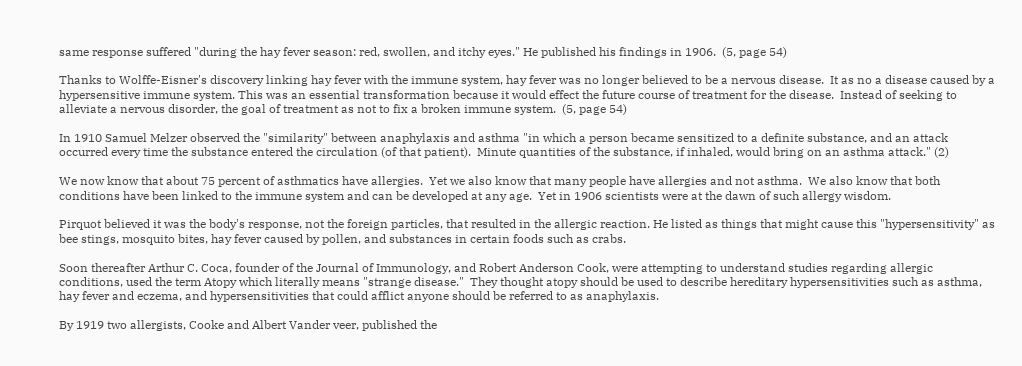same response suffered "during the hay fever season: red, swollen, and itchy eyes." He published his findings in 1906.  (5, page 54)

Thanks to Wolffe-Eisner's discovery linking hay fever with the immune system, hay fever was no longer believed to be a nervous disease.  It as no a disease caused by a hypersensitive immune system. This was an essential transformation because it would effect the future course of treatment for the disease.  Instead of seeking to alleviate a nervous disorder, the goal of treatment as not to fix a broken immune system.  (5, page 54)

In 1910 Samuel Melzer observed the "similarity" between anaphylaxis and asthma "in which a person became sensitized to a definite substance, and an attack occurred every time the substance entered the circulation (of that patient).  Minute quantities of the substance, if inhaled, would bring on an asthma attack." (2)

We now know that about 75 percent of asthmatics have allergies.  Yet we also know that many people have allergies and not asthma.  We also know that both conditions have been linked to the immune system and can be developed at any age.  Yet in 1906 scientists were at the dawn of such allergy wisdom.

Pirquot believed it was the body's response, not the foreign particles, that resulted in the allergic reaction. He listed as things that might cause this "hypersensitivity" as bee stings, mosquito bites, hay fever caused by pollen, and substances in certain foods such as crabs.

Soon thereafter Arthur C. Coca, founder of the Journal of Immunology, and Robert Anderson Cook, were attempting to understand studies regarding allergic conditions, used the term Atopy which literally means "strange disease."  They thought atopy should be used to describe hereditary hypersensitivities such as asthma, hay fever and eczema, and hypersensitivities that could afflict anyone should be referred to as anaphylaxis.

By 1919 two allergists, Cooke and Albert Vander veer, published the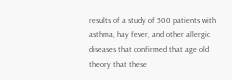results of a study of 500 patients with asthma, hay fever, and other allergic diseases that confirmed that age old theory that these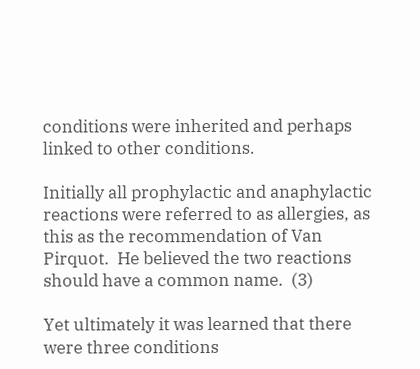conditions were inherited and perhaps linked to other conditions.

Initially all prophylactic and anaphylactic reactions were referred to as allergies, as this as the recommendation of Van Pirquot.  He believed the two reactions should have a common name.  (3)

Yet ultimately it was learned that there were three conditions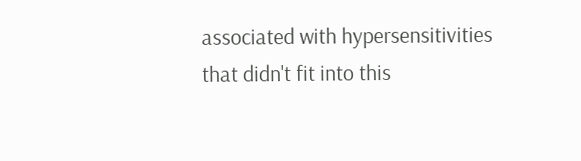associated with hypersensitivities that didn't fit into this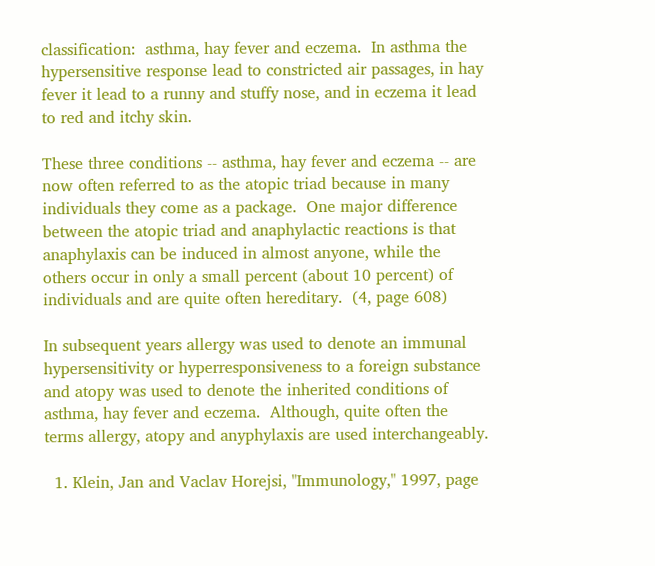classification:  asthma, hay fever and eczema.  In asthma the hypersensitive response lead to constricted air passages, in hay fever it lead to a runny and stuffy nose, and in eczema it lead to red and itchy skin.

These three conditions -- asthma, hay fever and eczema -- are now often referred to as the atopic triad because in many individuals they come as a package.  One major difference between the atopic triad and anaphylactic reactions is that anaphylaxis can be induced in almost anyone, while the others occur in only a small percent (about 10 percent) of individuals and are quite often hereditary.  (4, page 608)

In subsequent years allergy was used to denote an immunal hypersensitivity or hyperresponsiveness to a foreign substance and atopy was used to denote the inherited conditions of asthma, hay fever and eczema.  Although, quite often the terms allergy, atopy and anyphylaxis are used interchangeably.

  1. Klein, Jan and Vaclav Horejsi, "Immunology," 1997, page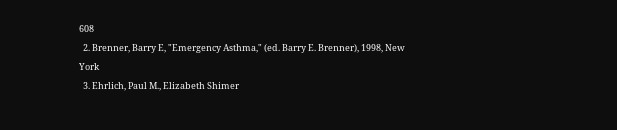608
  2. Brenner, Barry E, "Emergency Asthma," (ed. Barry E. Brenner), 1998, New York
  3. Ehrlich, Paul M., Elizabeth Shimer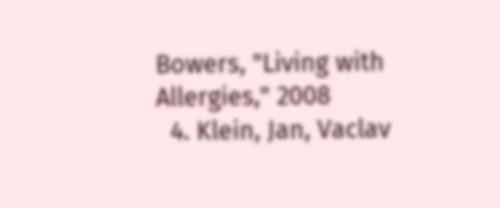Bowers, "Living with Allergies," 2008
  4. Klein, Jan, Vaclav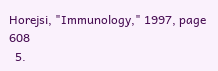Horejsi, "Immunology," 1997, page 608
  5.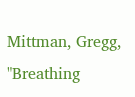Mittman, Gregg, "Breathing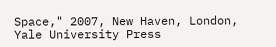Space," 2007, New Haven, London, Yale University Press